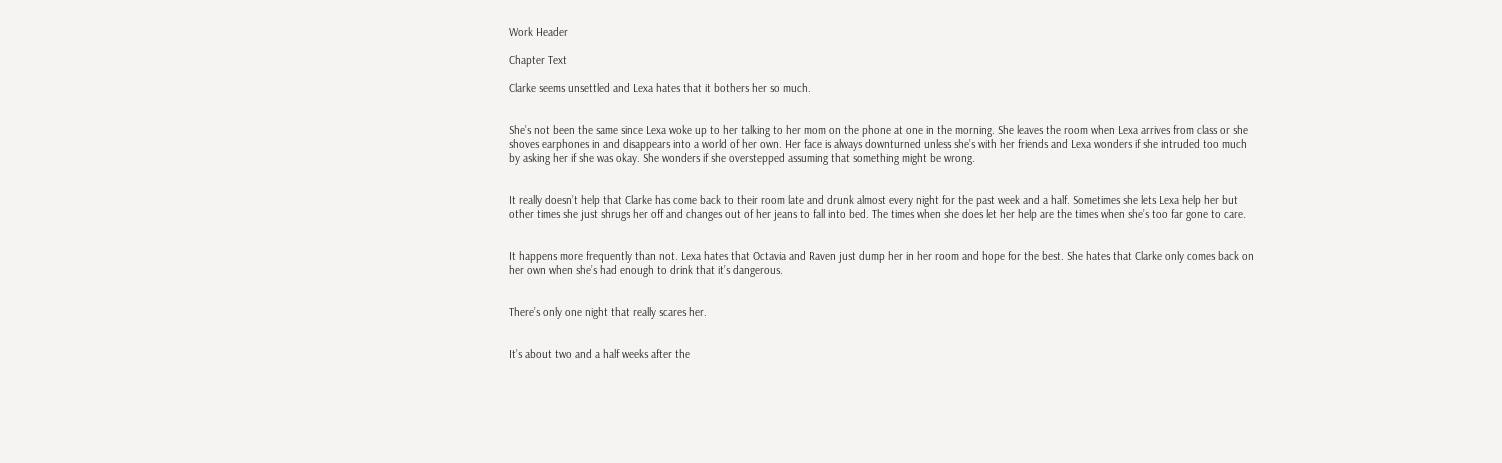Work Header

Chapter Text

Clarke seems unsettled and Lexa hates that it bothers her so much.


She’s not been the same since Lexa woke up to her talking to her mom on the phone at one in the morning. She leaves the room when Lexa arrives from class or she shoves earphones in and disappears into a world of her own. Her face is always downturned unless she’s with her friends and Lexa wonders if she intruded too much by asking her if she was okay. She wonders if she overstepped assuming that something might be wrong.


It really doesn’t help that Clarke has come back to their room late and drunk almost every night for the past week and a half. Sometimes she lets Lexa help her but other times she just shrugs her off and changes out of her jeans to fall into bed. The times when she does let her help are the times when she’s too far gone to care.


It happens more frequently than not. Lexa hates that Octavia and Raven just dump her in her room and hope for the best. She hates that Clarke only comes back on her own when she’s had enough to drink that it’s dangerous.


There’s only one night that really scares her.


It’s about two and a half weeks after the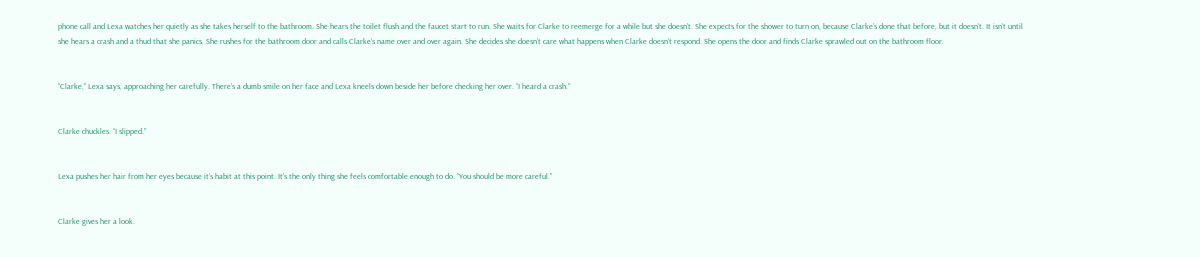phone call and Lexa watches her quietly as she takes herself to the bathroom. She hears the toilet flush and the faucet start to run. She waits for Clarke to reemerge for a while but she doesn’t. She expects for the shower to turn on, because Clarke’s done that before, but it doesn’t. It isn’t until she hears a crash and a thud that she panics. She rushes for the bathroom door and calls Clarke’s name over and over again. She decides she doesn’t care what happens when Clarke doesn’t respond. She opens the door and finds Clarke sprawled out on the bathroom floor.


“Clarke,” Lexa says, approaching her carefully. There’s a dumb smile on her face and Lexa kneels down beside her before checking her over. “I heard a crash.”


Clarke chuckles. “I slipped.”


Lexa pushes her hair from her eyes because it’s habit at this point. It’s the only thing she feels comfortable enough to do. “You should be more careful.”


Clarke gives her a look.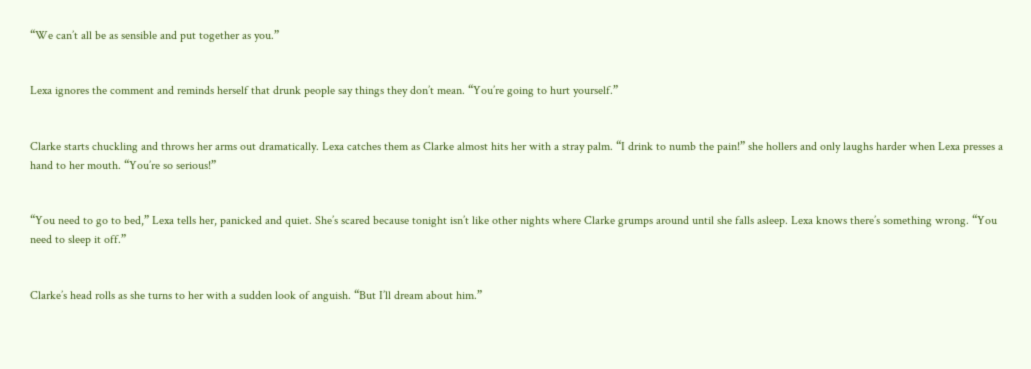“We can’t all be as sensible and put together as you.”


Lexa ignores the comment and reminds herself that drunk people say things they don’t mean. “You’re going to hurt yourself.”


Clarke starts chuckling and throws her arms out dramatically. Lexa catches them as Clarke almost hits her with a stray palm. “I drink to numb the pain!” she hollers and only laughs harder when Lexa presses a hand to her mouth. “You’re so serious!”


“You need to go to bed,” Lexa tells her, panicked and quiet. She’s scared because tonight isn’t like other nights where Clarke grumps around until she falls asleep. Lexa knows there’s something wrong. “You need to sleep it off.”


Clarke’s head rolls as she turns to her with a sudden look of anguish. “But I’ll dream about him.”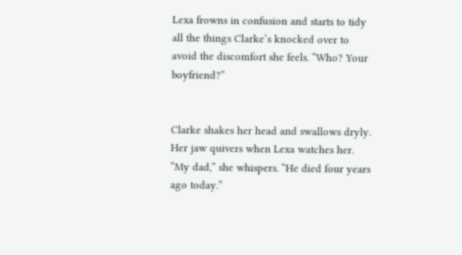Lexa frowns in confusion and starts to tidy all the things Clarke’s knocked over to avoid the discomfort she feels. “Who? Your boyfriend?”


Clarke shakes her head and swallows dryly. Her jaw quivers when Lexa watches her. “My dad,” she whispers. “He died four years ago today.”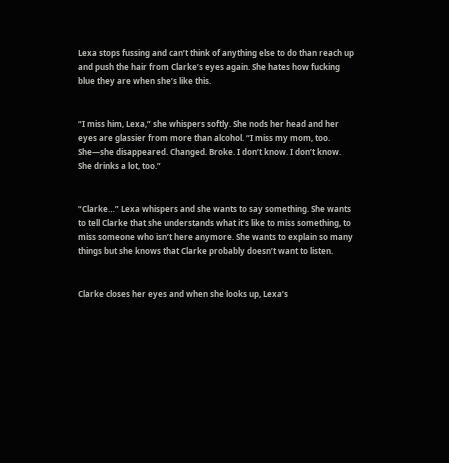Lexa stops fussing and can’t think of anything else to do than reach up and push the hair from Clarke’s eyes again. She hates how fucking blue they are when she’s like this.


“I miss him, Lexa,” she whispers softly. She nods her head and her eyes are glassier from more than alcohol. “I miss my mom, too. She—she disappeared. Changed. Broke. I don’t know. I don’t know. She drinks a lot, too.”


“Clarke…” Lexa whispers and she wants to say something. She wants to tell Clarke that she understands what it’s like to miss something, to miss someone who isn’t here anymore. She wants to explain so many things but she knows that Clarke probably doesn’t want to listen.


Clarke closes her eyes and when she looks up, Lexa’s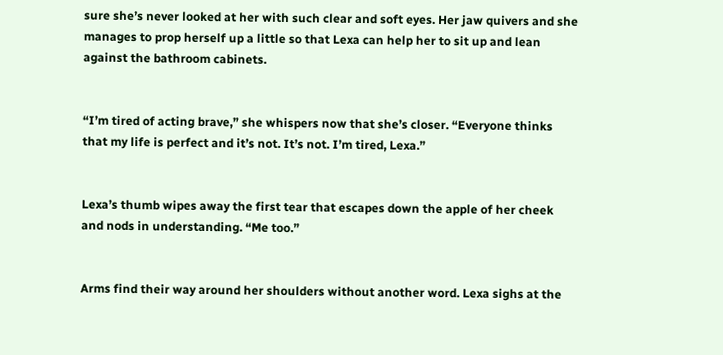sure she’s never looked at her with such clear and soft eyes. Her jaw quivers and she manages to prop herself up a little so that Lexa can help her to sit up and lean against the bathroom cabinets.


“I’m tired of acting brave,” she whispers now that she’s closer. “Everyone thinks that my life is perfect and it’s not. It’s not. I’m tired, Lexa.”


Lexa’s thumb wipes away the first tear that escapes down the apple of her cheek and nods in understanding. “Me too.”


Arms find their way around her shoulders without another word. Lexa sighs at the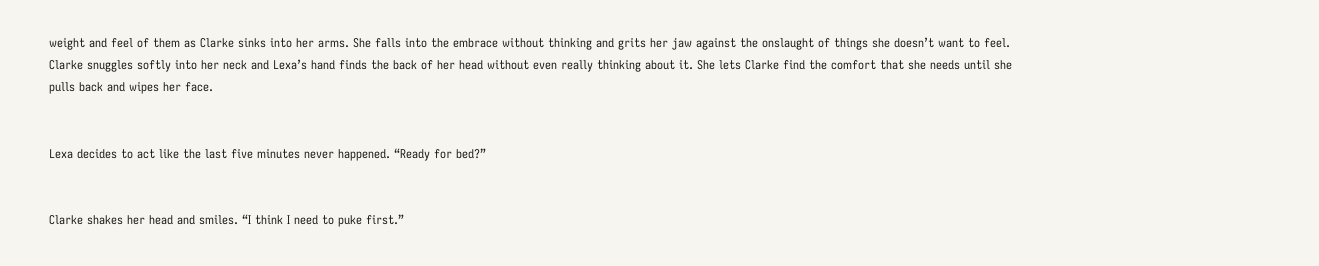weight and feel of them as Clarke sinks into her arms. She falls into the embrace without thinking and grits her jaw against the onslaught of things she doesn’t want to feel. Clarke snuggles softly into her neck and Lexa’s hand finds the back of her head without even really thinking about it. She lets Clarke find the comfort that she needs until she pulls back and wipes her face.


Lexa decides to act like the last five minutes never happened. “Ready for bed?”


Clarke shakes her head and smiles. “I think I need to puke first.”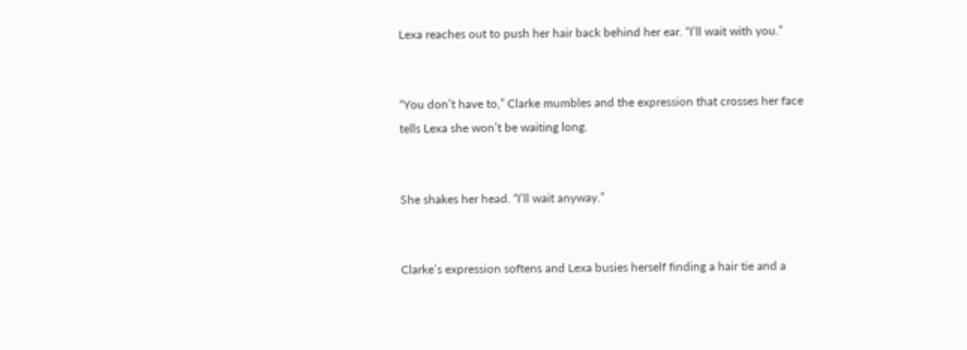Lexa reaches out to push her hair back behind her ear. “I’ll wait with you.”


“You don’t have to,” Clarke mumbles and the expression that crosses her face tells Lexa she won’t be waiting long.


She shakes her head. “I’ll wait anyway.”


Clarke’s expression softens and Lexa busies herself finding a hair tie and a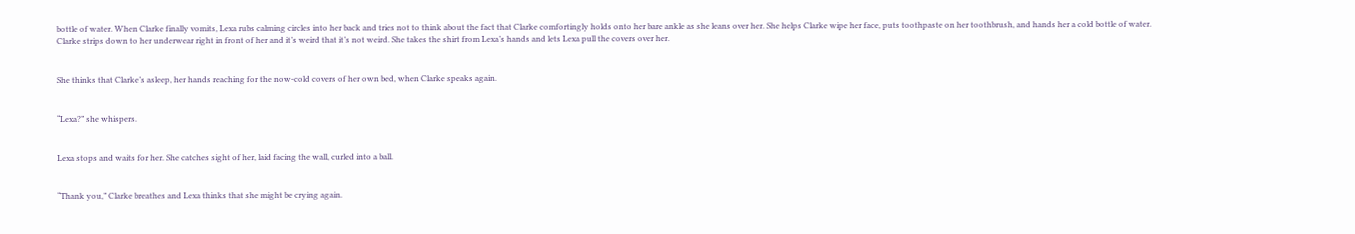bottle of water. When Clarke finally vomits, Lexa rubs calming circles into her back and tries not to think about the fact that Clarke comfortingly holds onto her bare ankle as she leans over her. She helps Clarke wipe her face, puts toothpaste on her toothbrush, and hands her a cold bottle of water. Clarke strips down to her underwear right in front of her and it’s weird that it’s not weird. She takes the shirt from Lexa’s hands and lets Lexa pull the covers over her.


She thinks that Clarke’s asleep, her hands reaching for the now-cold covers of her own bed, when Clarke speaks again.


“Lexa?” she whispers.


Lexa stops and waits for her. She catches sight of her, laid facing the wall, curled into a ball.


“Thank you,” Clarke breathes and Lexa thinks that she might be crying again.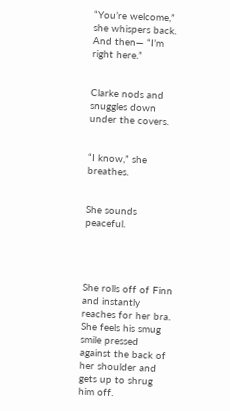“You’re welcome,” she whispers back. And then— “I’m right here.”


Clarke nods and snuggles down under the covers.


“I know,” she breathes.


She sounds peaceful.




She rolls off of Finn and instantly reaches for her bra. She feels his smug smile pressed against the back of her shoulder and gets up to shrug him off.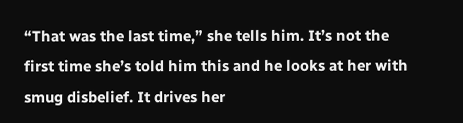“That was the last time,” she tells him. It’s not the first time she’s told him this and he looks at her with smug disbelief. It drives her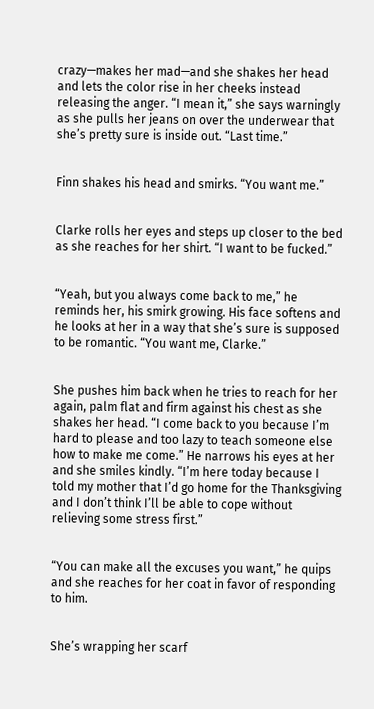crazy—makes her mad—and she shakes her head and lets the color rise in her cheeks instead releasing the anger. “I mean it,” she says warningly as she pulls her jeans on over the underwear that she’s pretty sure is inside out. “Last time.”


Finn shakes his head and smirks. “You want me.”


Clarke rolls her eyes and steps up closer to the bed as she reaches for her shirt. “I want to be fucked.”


“Yeah, but you always come back to me,” he reminds her, his smirk growing. His face softens and he looks at her in a way that she’s sure is supposed to be romantic. “You want me, Clarke.”


She pushes him back when he tries to reach for her again, palm flat and firm against his chest as she shakes her head. “I come back to you because I’m hard to please and too lazy to teach someone else how to make me come.” He narrows his eyes at her and she smiles kindly. “I’m here today because I told my mother that I’d go home for the Thanksgiving and I don’t think I’ll be able to cope without relieving some stress first.”


“You can make all the excuses you want,” he quips and she reaches for her coat in favor of responding to him.


She’s wrapping her scarf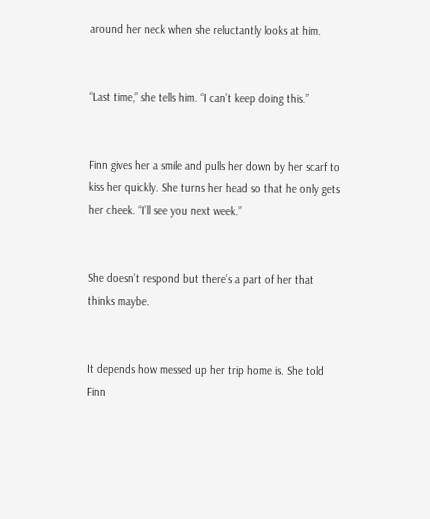around her neck when she reluctantly looks at him.


“Last time,” she tells him. “I can’t keep doing this.”


Finn gives her a smile and pulls her down by her scarf to kiss her quickly. She turns her head so that he only gets her cheek. “I’ll see you next week.”


She doesn’t respond but there’s a part of her that thinks maybe.


It depends how messed up her trip home is. She told Finn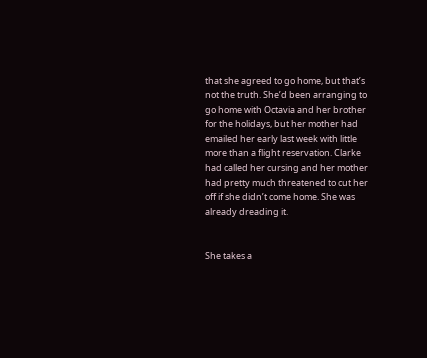that she agreed to go home, but that’s not the truth. She’d been arranging to go home with Octavia and her brother for the holidays, but her mother had emailed her early last week with little more than a flight reservation. Clarke had called her cursing and her mother had pretty much threatened to cut her off if she didn’t come home. She was already dreading it.


She takes a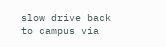slow drive back to campus via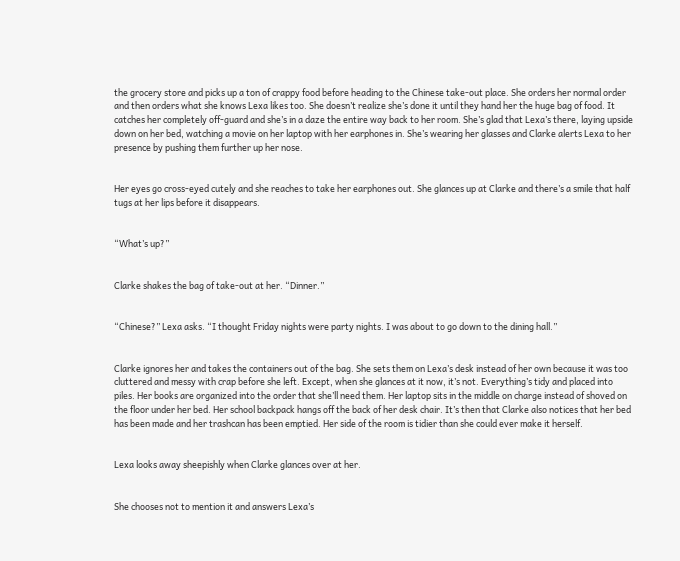the grocery store and picks up a ton of crappy food before heading to the Chinese take-out place. She orders her normal order and then orders what she knows Lexa likes too. She doesn’t realize she’s done it until they hand her the huge bag of food. It catches her completely off-guard and she’s in a daze the entire way back to her room. She’s glad that Lexa’s there, laying upside down on her bed, watching a movie on her laptop with her earphones in. She’s wearing her glasses and Clarke alerts Lexa to her presence by pushing them further up her nose.


Her eyes go cross-eyed cutely and she reaches to take her earphones out. She glances up at Clarke and there’s a smile that half tugs at her lips before it disappears.


“What’s up?”


Clarke shakes the bag of take-out at her. “Dinner.”


“Chinese?” Lexa asks. “I thought Friday nights were party nights. I was about to go down to the dining hall.”


Clarke ignores her and takes the containers out of the bag. She sets them on Lexa’s desk instead of her own because it was too cluttered and messy with crap before she left. Except, when she glances at it now, it’s not. Everything’s tidy and placed into piles. Her books are organized into the order that she’ll need them. Her laptop sits in the middle on charge instead of shoved on the floor under her bed. Her school backpack hangs off the back of her desk chair. It’s then that Clarke also notices that her bed has been made and her trashcan has been emptied. Her side of the room is tidier than she could ever make it herself.


Lexa looks away sheepishly when Clarke glances over at her.


She chooses not to mention it and answers Lexa’s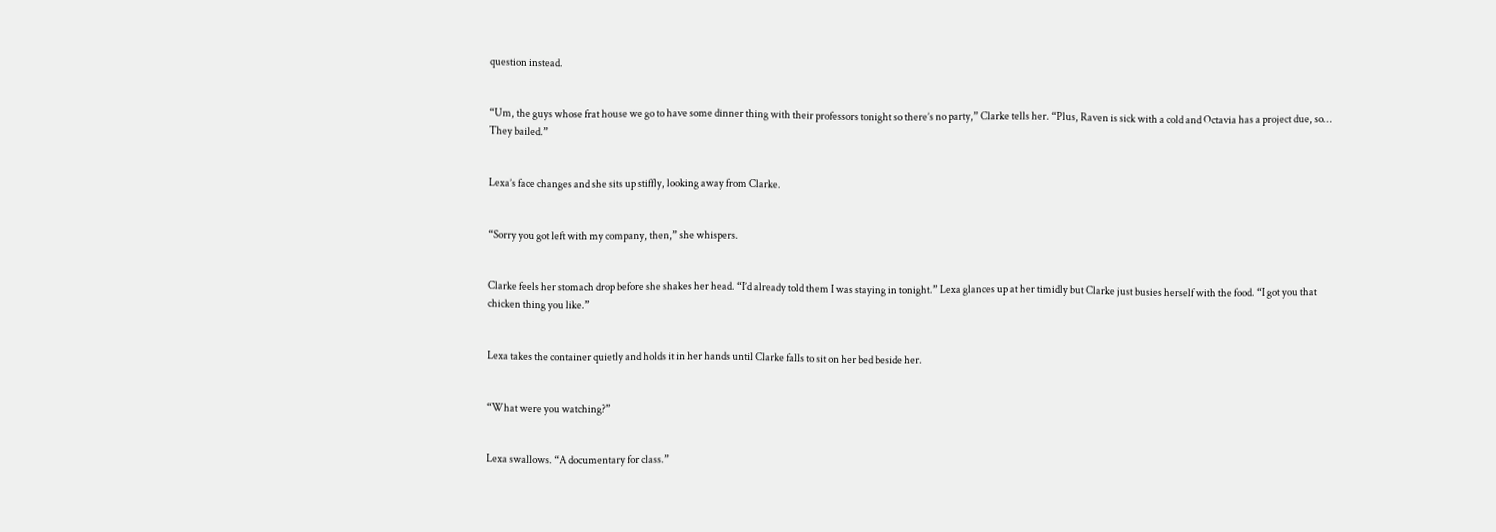question instead.


“Um, the guys whose frat house we go to have some dinner thing with their professors tonight so there’s no party,” Clarke tells her. “Plus, Raven is sick with a cold and Octavia has a project due, so… They bailed.”


Lexa’s face changes and she sits up stiffly, looking away from Clarke.


“Sorry you got left with my company, then,” she whispers.


Clarke feels her stomach drop before she shakes her head. “I’d already told them I was staying in tonight.” Lexa glances up at her timidly but Clarke just busies herself with the food. “I got you that chicken thing you like.”


Lexa takes the container quietly and holds it in her hands until Clarke falls to sit on her bed beside her.


“What were you watching?”


Lexa swallows. “A documentary for class.”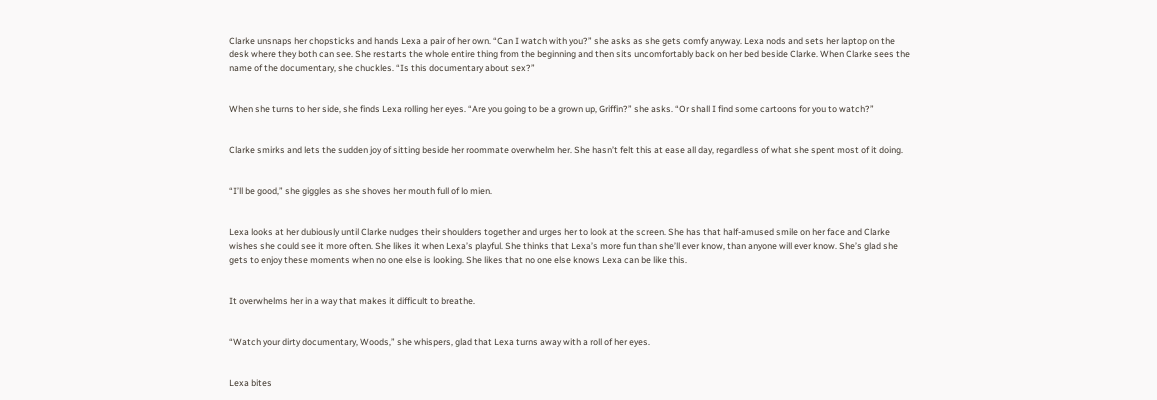Clarke unsnaps her chopsticks and hands Lexa a pair of her own. “Can I watch with you?” she asks as she gets comfy anyway. Lexa nods and sets her laptop on the desk where they both can see. She restarts the whole entire thing from the beginning and then sits uncomfortably back on her bed beside Clarke. When Clarke sees the name of the documentary, she chuckles. “Is this documentary about sex?”


When she turns to her side, she finds Lexa rolling her eyes. “Are you going to be a grown up, Griffin?” she asks. “Or shall I find some cartoons for you to watch?”


Clarke smirks and lets the sudden joy of sitting beside her roommate overwhelm her. She hasn’t felt this at ease all day, regardless of what she spent most of it doing.


“I’ll be good,” she giggles as she shoves her mouth full of lo mien.


Lexa looks at her dubiously until Clarke nudges their shoulders together and urges her to look at the screen. She has that half-amused smile on her face and Clarke wishes she could see it more often. She likes it when Lexa’s playful. She thinks that Lexa’s more fun than she’ll ever know, than anyone will ever know. She’s glad she gets to enjoy these moments when no one else is looking. She likes that no one else knows Lexa can be like this.


It overwhelms her in a way that makes it difficult to breathe.


“Watch your dirty documentary, Woods,” she whispers, glad that Lexa turns away with a roll of her eyes.


Lexa bites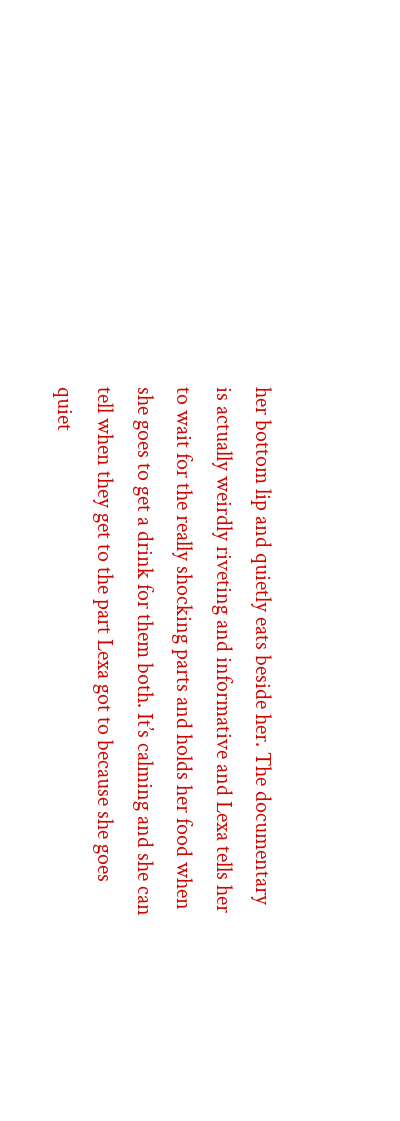her bottom lip and quietly eats beside her. The documentary is actually weirdly riveting and informative and Lexa tells her to wait for the really shocking parts and holds her food when she goes to get a drink for them both. It’s calming and she can tell when they get to the part Lexa got to because she goes quiet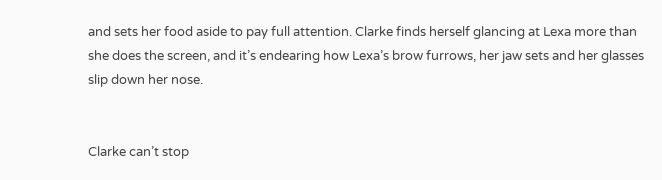and sets her food aside to pay full attention. Clarke finds herself glancing at Lexa more than she does the screen, and it’s endearing how Lexa’s brow furrows, her jaw sets and her glasses slip down her nose.


Clarke can’t stop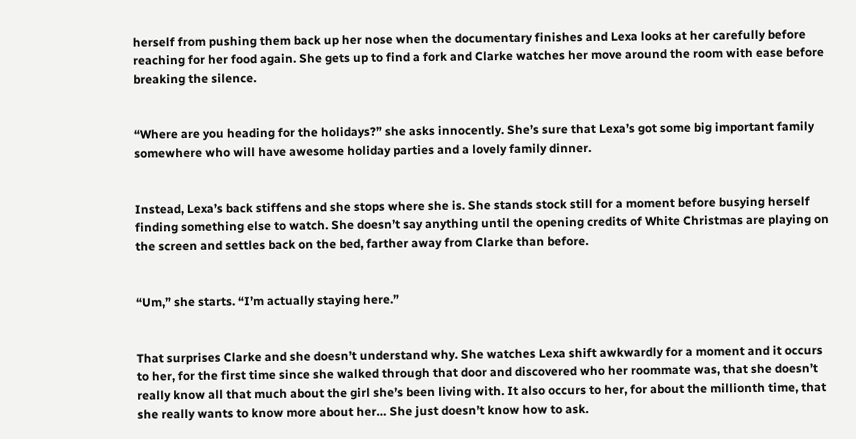herself from pushing them back up her nose when the documentary finishes and Lexa looks at her carefully before reaching for her food again. She gets up to find a fork and Clarke watches her move around the room with ease before breaking the silence.


“Where are you heading for the holidays?” she asks innocently. She’s sure that Lexa’s got some big important family somewhere who will have awesome holiday parties and a lovely family dinner.


Instead, Lexa’s back stiffens and she stops where she is. She stands stock still for a moment before busying herself finding something else to watch. She doesn’t say anything until the opening credits of White Christmas are playing on the screen and settles back on the bed, farther away from Clarke than before.


“Um,” she starts. “I’m actually staying here.”


That surprises Clarke and she doesn’t understand why. She watches Lexa shift awkwardly for a moment and it occurs to her, for the first time since she walked through that door and discovered who her roommate was, that she doesn’t really know all that much about the girl she’s been living with. It also occurs to her, for about the millionth time, that she really wants to know more about her… She just doesn’t know how to ask.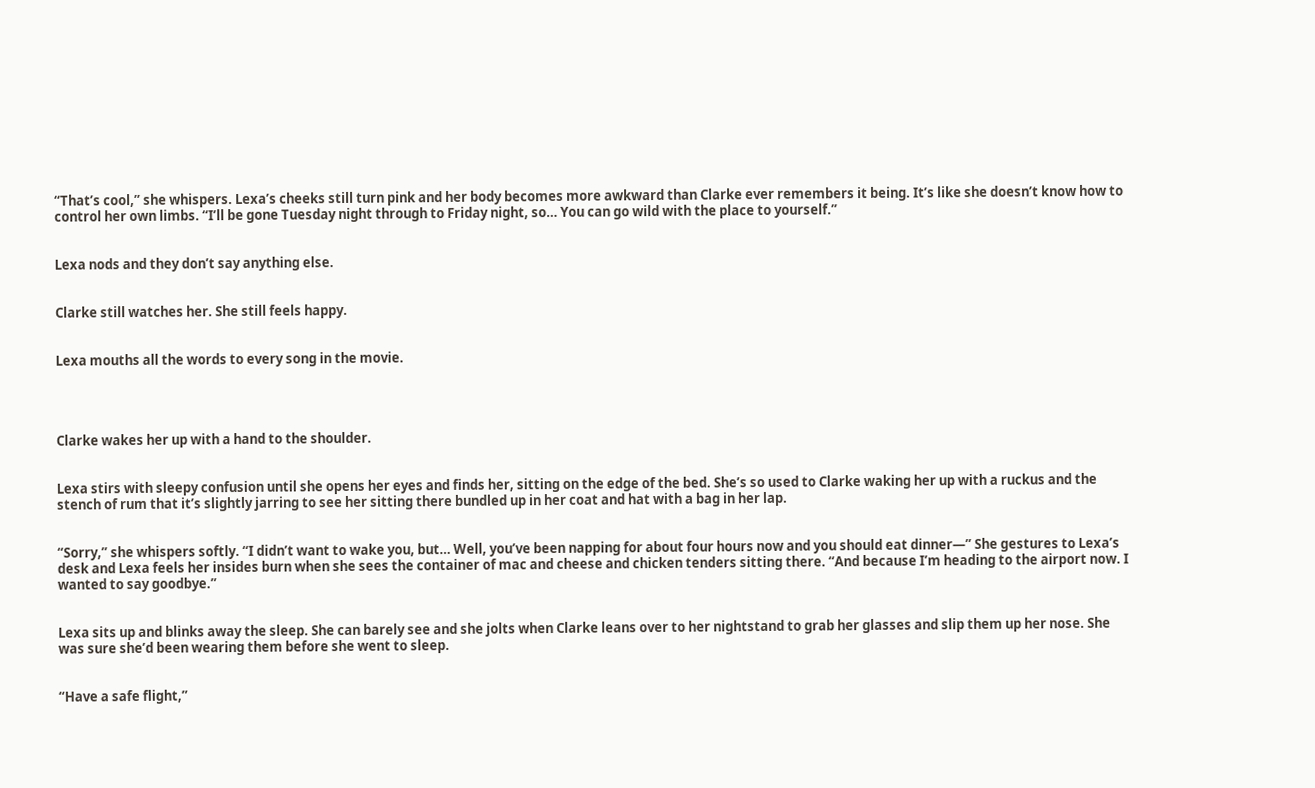“That’s cool,” she whispers. Lexa’s cheeks still turn pink and her body becomes more awkward than Clarke ever remembers it being. It’s like she doesn’t know how to control her own limbs. “I’ll be gone Tuesday night through to Friday night, so… You can go wild with the place to yourself.”


Lexa nods and they don’t say anything else.


Clarke still watches her. She still feels happy.


Lexa mouths all the words to every song in the movie.




Clarke wakes her up with a hand to the shoulder.


Lexa stirs with sleepy confusion until she opens her eyes and finds her, sitting on the edge of the bed. She’s so used to Clarke waking her up with a ruckus and the stench of rum that it’s slightly jarring to see her sitting there bundled up in her coat and hat with a bag in her lap.


“Sorry,” she whispers softly. “I didn’t want to wake you, but… Well, you’ve been napping for about four hours now and you should eat dinner—” She gestures to Lexa’s desk and Lexa feels her insides burn when she sees the container of mac and cheese and chicken tenders sitting there. “And because I’m heading to the airport now. I wanted to say goodbye.”


Lexa sits up and blinks away the sleep. She can barely see and she jolts when Clarke leans over to her nightstand to grab her glasses and slip them up her nose. She was sure she’d been wearing them before she went to sleep.


“Have a safe flight,”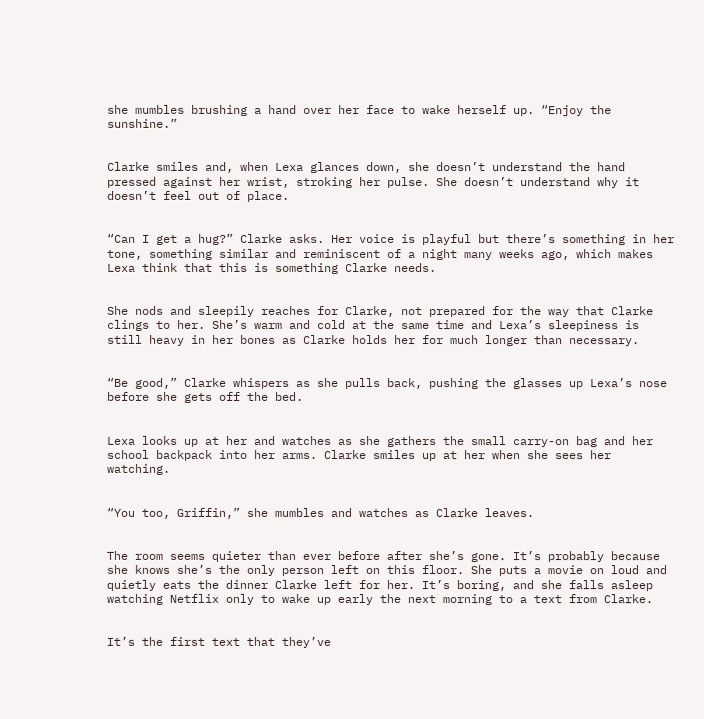she mumbles brushing a hand over her face to wake herself up. “Enjoy the sunshine.”


Clarke smiles and, when Lexa glances down, she doesn’t understand the hand pressed against her wrist, stroking her pulse. She doesn’t understand why it doesn’t feel out of place.


“Can I get a hug?” Clarke asks. Her voice is playful but there’s something in her tone, something similar and reminiscent of a night many weeks ago, which makes Lexa think that this is something Clarke needs.


She nods and sleepily reaches for Clarke, not prepared for the way that Clarke clings to her. She’s warm and cold at the same time and Lexa’s sleepiness is still heavy in her bones as Clarke holds her for much longer than necessary.


“Be good,” Clarke whispers as she pulls back, pushing the glasses up Lexa’s nose before she gets off the bed.


Lexa looks up at her and watches as she gathers the small carry-on bag and her school backpack into her arms. Clarke smiles up at her when she sees her watching.


“You too, Griffin,” she mumbles and watches as Clarke leaves.


The room seems quieter than ever before after she’s gone. It’s probably because she knows she’s the only person left on this floor. She puts a movie on loud and quietly eats the dinner Clarke left for her. It’s boring, and she falls asleep watching Netflix only to wake up early the next morning to a text from Clarke.


It’s the first text that they’ve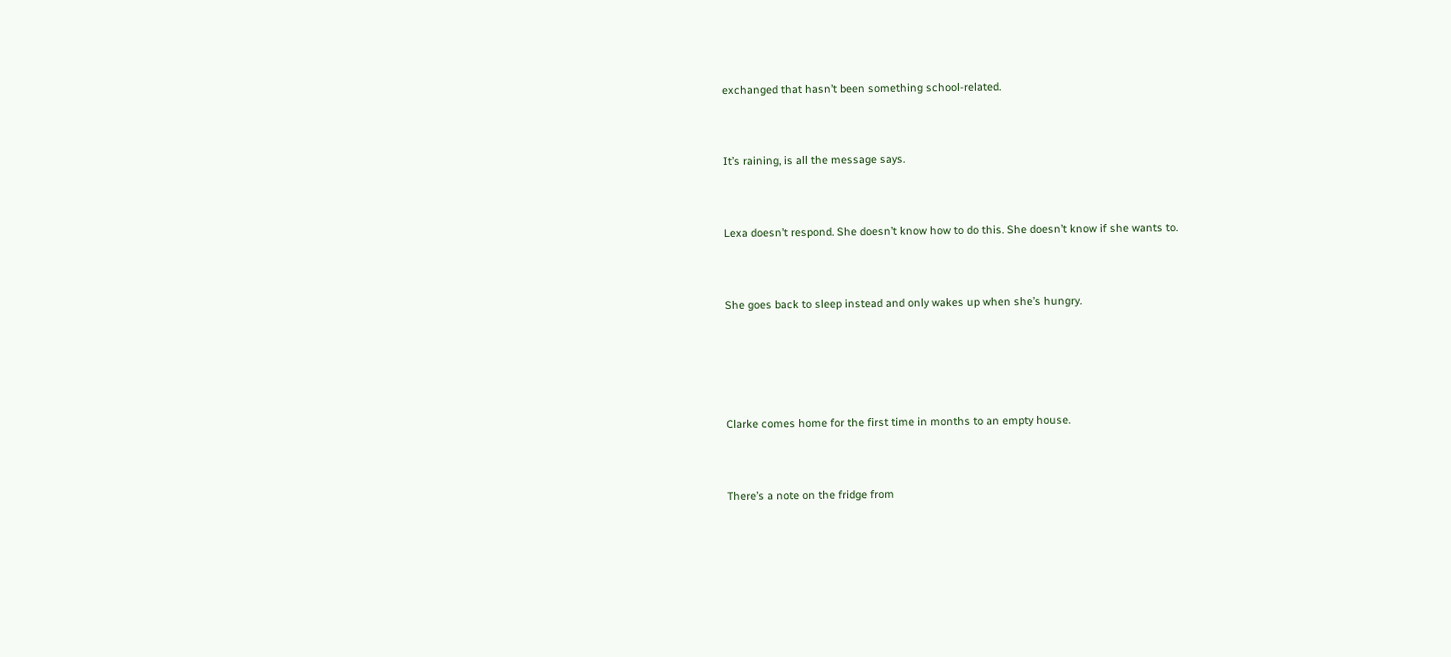exchanged that hasn’t been something school-related.


It’s raining, is all the message says.


Lexa doesn’t respond. She doesn’t know how to do this. She doesn’t know if she wants to.


She goes back to sleep instead and only wakes up when she’s hungry.




Clarke comes home for the first time in months to an empty house.


There’s a note on the fridge from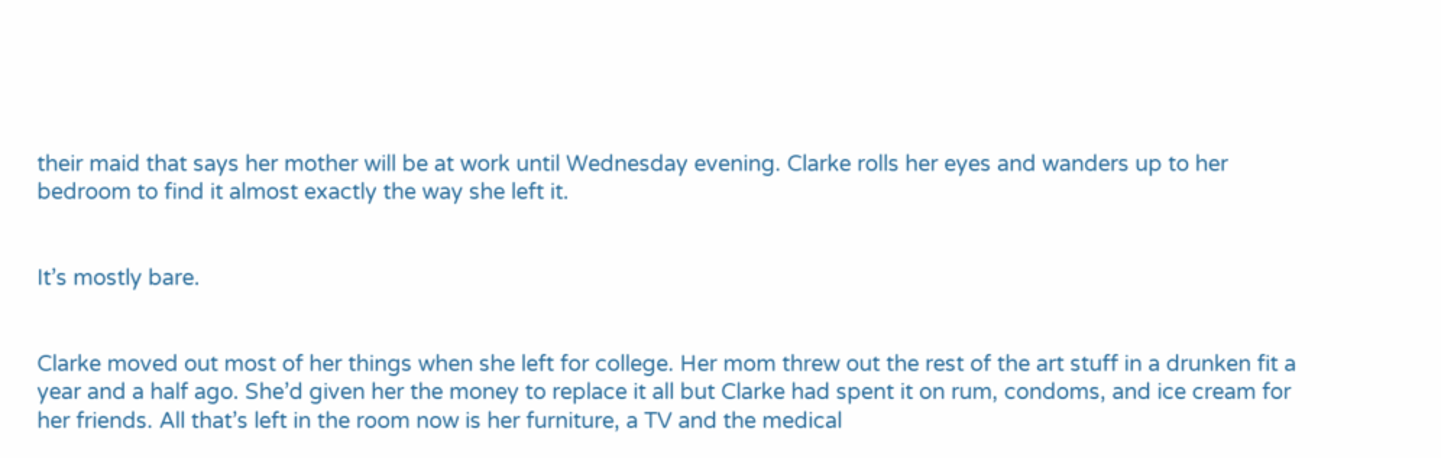their maid that says her mother will be at work until Wednesday evening. Clarke rolls her eyes and wanders up to her bedroom to find it almost exactly the way she left it.


It’s mostly bare.


Clarke moved out most of her things when she left for college. Her mom threw out the rest of the art stuff in a drunken fit a year and a half ago. She’d given her the money to replace it all but Clarke had spent it on rum, condoms, and ice cream for her friends. All that’s left in the room now is her furniture, a TV and the medical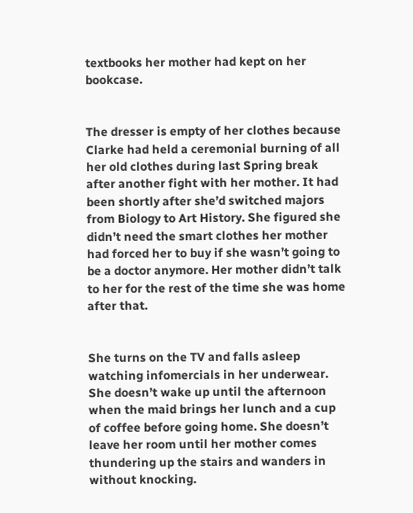textbooks her mother had kept on her bookcase.


The dresser is empty of her clothes because Clarke had held a ceremonial burning of all her old clothes during last Spring break after another fight with her mother. It had been shortly after she’d switched majors from Biology to Art History. She figured she didn’t need the smart clothes her mother had forced her to buy if she wasn’t going to be a doctor anymore. Her mother didn’t talk to her for the rest of the time she was home after that.


She turns on the TV and falls asleep watching infomercials in her underwear. She doesn’t wake up until the afternoon when the maid brings her lunch and a cup of coffee before going home. She doesn’t leave her room until her mother comes thundering up the stairs and wanders in without knocking.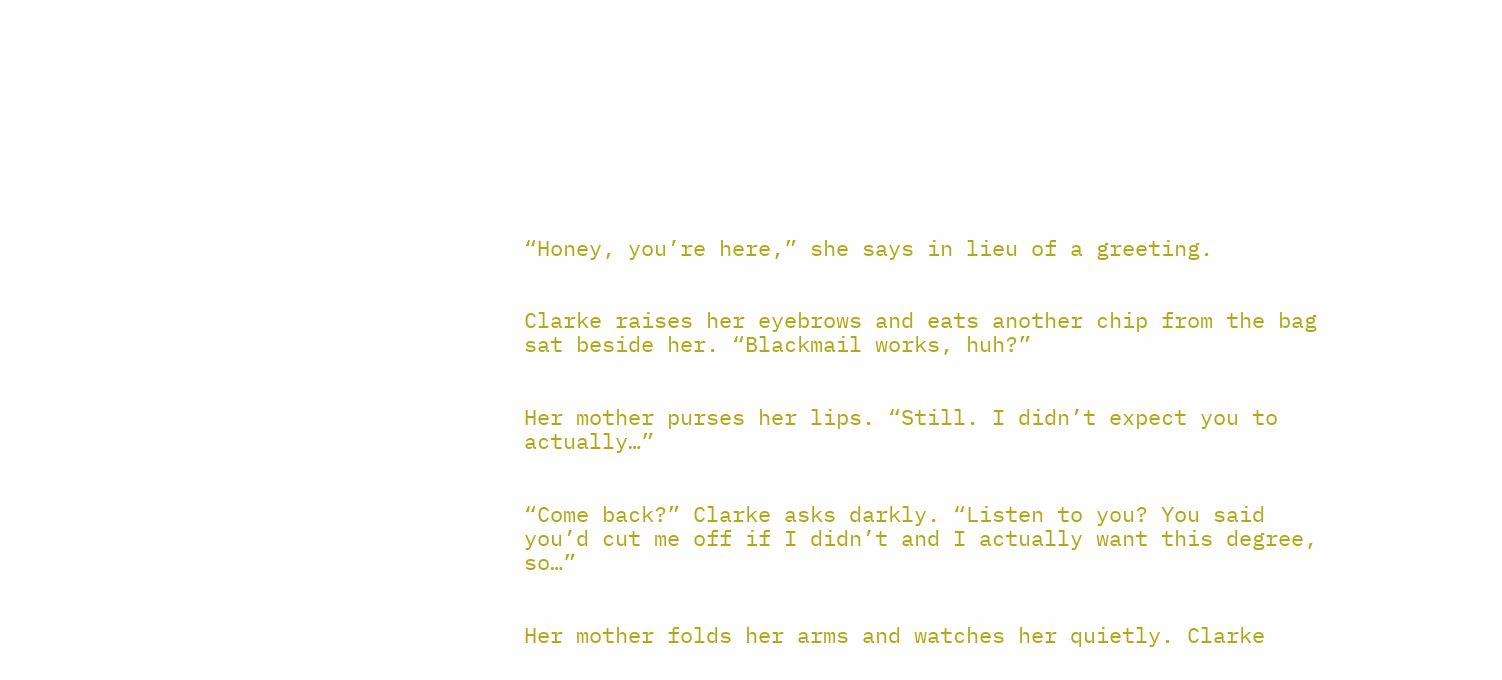“Honey, you’re here,” she says in lieu of a greeting.


Clarke raises her eyebrows and eats another chip from the bag sat beside her. “Blackmail works, huh?”


Her mother purses her lips. “Still. I didn’t expect you to actually…”


“Come back?” Clarke asks darkly. “Listen to you? You said you’d cut me off if I didn’t and I actually want this degree, so…”


Her mother folds her arms and watches her quietly. Clarke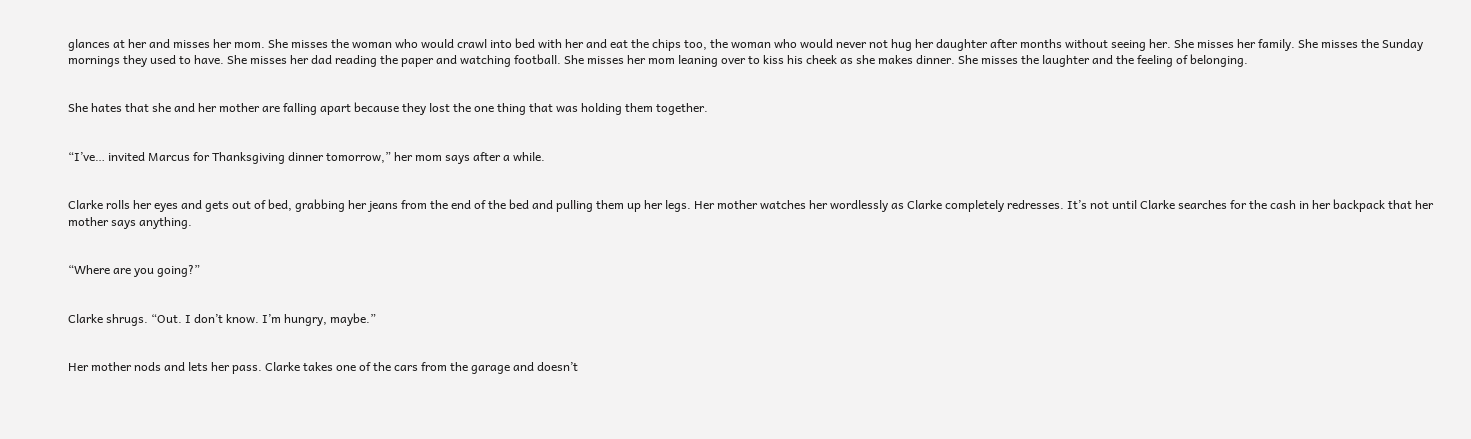glances at her and misses her mom. She misses the woman who would crawl into bed with her and eat the chips too, the woman who would never not hug her daughter after months without seeing her. She misses her family. She misses the Sunday mornings they used to have. She misses her dad reading the paper and watching football. She misses her mom leaning over to kiss his cheek as she makes dinner. She misses the laughter and the feeling of belonging.


She hates that she and her mother are falling apart because they lost the one thing that was holding them together.


“I’ve… invited Marcus for Thanksgiving dinner tomorrow,” her mom says after a while.


Clarke rolls her eyes and gets out of bed, grabbing her jeans from the end of the bed and pulling them up her legs. Her mother watches her wordlessly as Clarke completely redresses. It’s not until Clarke searches for the cash in her backpack that her mother says anything.


“Where are you going?”


Clarke shrugs. “Out. I don’t know. I’m hungry, maybe.”


Her mother nods and lets her pass. Clarke takes one of the cars from the garage and doesn’t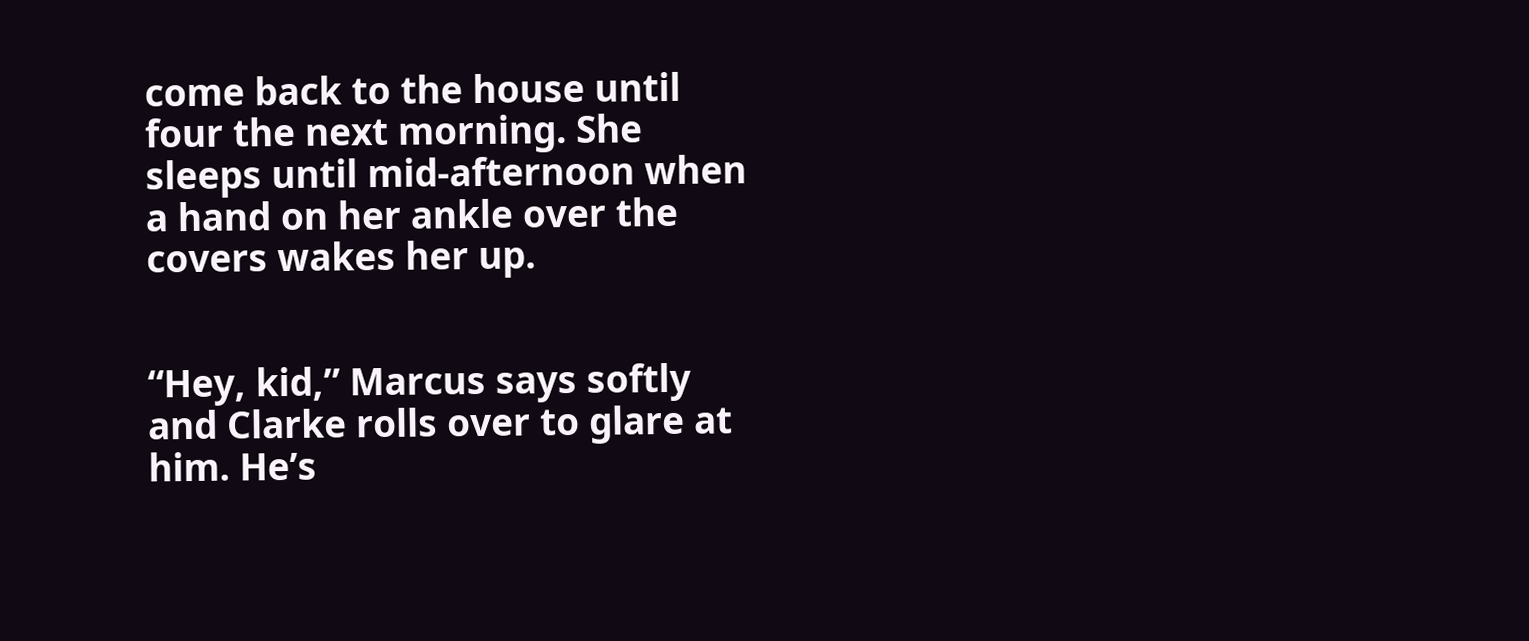come back to the house until four the next morning. She sleeps until mid-afternoon when a hand on her ankle over the covers wakes her up.


“Hey, kid,” Marcus says softly and Clarke rolls over to glare at him. He’s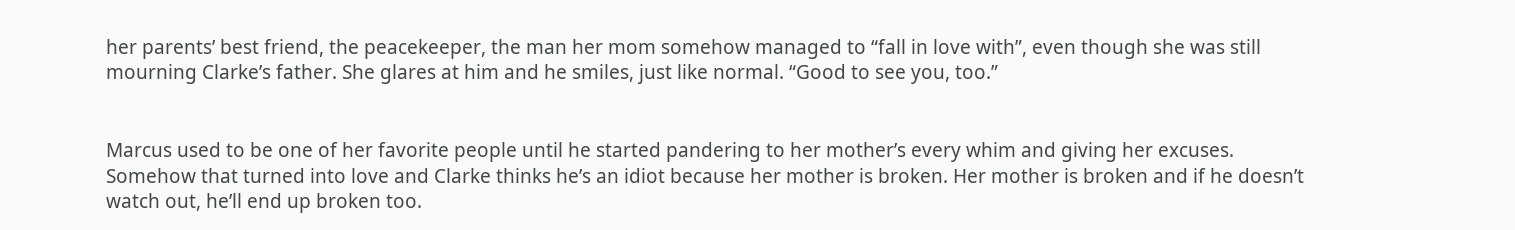her parents’ best friend, the peacekeeper, the man her mom somehow managed to “fall in love with”, even though she was still mourning Clarke’s father. She glares at him and he smiles, just like normal. “Good to see you, too.”


Marcus used to be one of her favorite people until he started pandering to her mother’s every whim and giving her excuses. Somehow that turned into love and Clarke thinks he’s an idiot because her mother is broken. Her mother is broken and if he doesn’t watch out, he’ll end up broken too.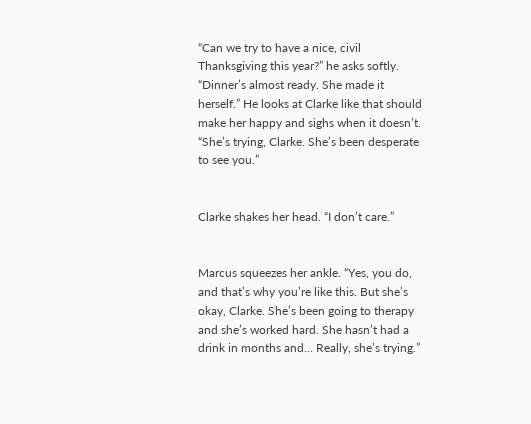“Can we try to have a nice, civil Thanksgiving this year?” he asks softly. “Dinner’s almost ready. She made it herself.” He looks at Clarke like that should make her happy and sighs when it doesn’t. “She’s trying, Clarke. She’s been desperate to see you.”


Clarke shakes her head. “I don’t care.”


Marcus squeezes her ankle. “Yes, you do, and that’s why you’re like this. But she’s okay, Clarke. She’s been going to therapy and she’s worked hard. She hasn’t had a drink in months and… Really, she’s trying.”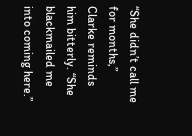“She didn’t call me for months,” Clarke reminds him bitterly. “She blackmailed me into coming here.”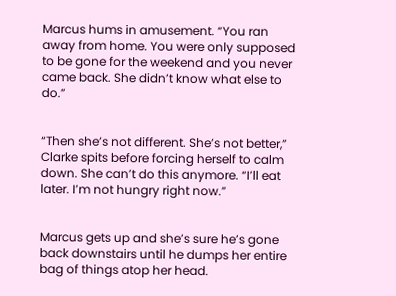Marcus hums in amusement. “You ran away from home. You were only supposed to be gone for the weekend and you never came back. She didn’t know what else to do.”


“Then she’s not different. She’s not better,” Clarke spits before forcing herself to calm down. She can’t do this anymore. “I’ll eat later. I’m not hungry right now.”


Marcus gets up and she’s sure he’s gone back downstairs until he dumps her entire bag of things atop her head.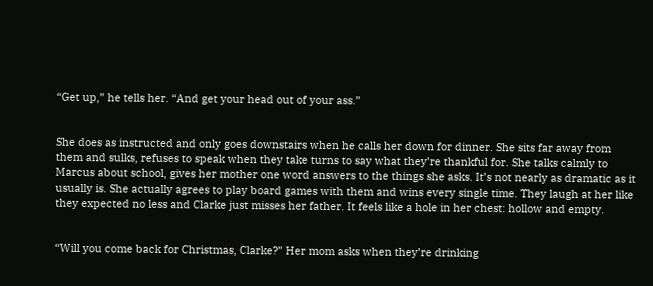“Get up,” he tells her. “And get your head out of your ass.”


She does as instructed and only goes downstairs when he calls her down for dinner. She sits far away from them and sulks, refuses to speak when they take turns to say what they’re thankful for. She talks calmly to Marcus about school, gives her mother one word answers to the things she asks. It’s not nearly as dramatic as it usually is. She actually agrees to play board games with them and wins every single time. They laugh at her like they expected no less and Clarke just misses her father. It feels like a hole in her chest: hollow and empty.


“Will you come back for Christmas, Clarke?” Her mom asks when they’re drinking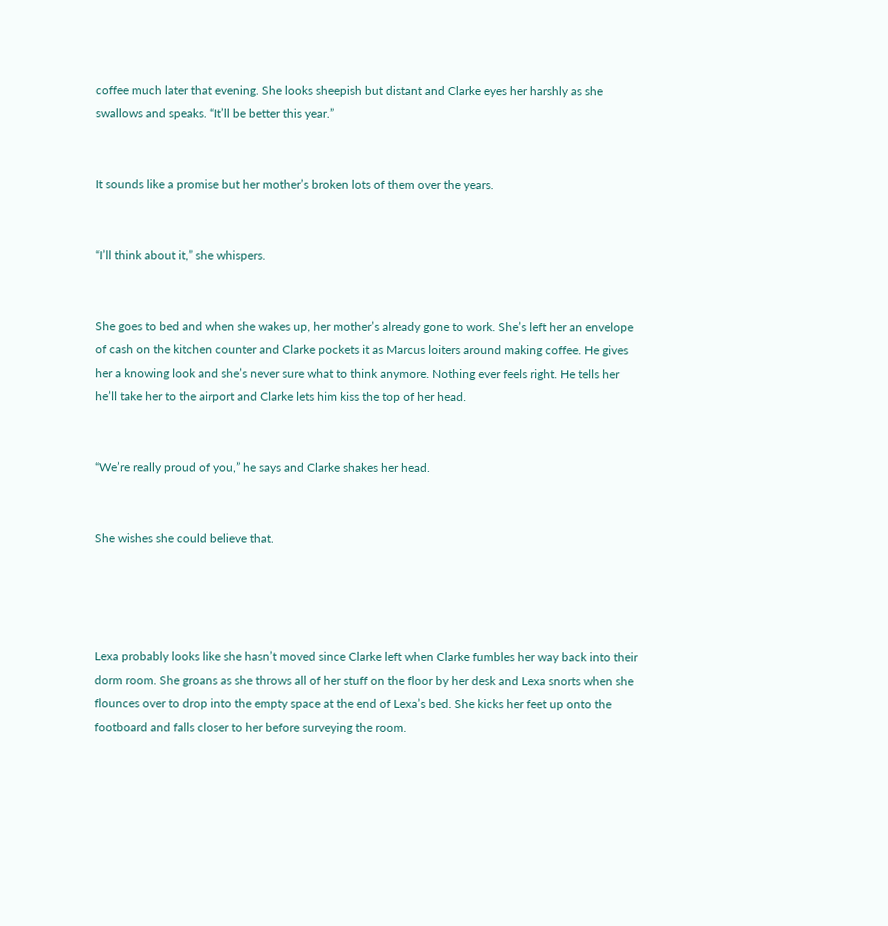coffee much later that evening. She looks sheepish but distant and Clarke eyes her harshly as she swallows and speaks. “It’ll be better this year.”


It sounds like a promise but her mother’s broken lots of them over the years.


“I’ll think about it,” she whispers.


She goes to bed and when she wakes up, her mother’s already gone to work. She’s left her an envelope of cash on the kitchen counter and Clarke pockets it as Marcus loiters around making coffee. He gives her a knowing look and she’s never sure what to think anymore. Nothing ever feels right. He tells her he’ll take her to the airport and Clarke lets him kiss the top of her head.


“We’re really proud of you,” he says and Clarke shakes her head.


She wishes she could believe that.




Lexa probably looks like she hasn’t moved since Clarke left when Clarke fumbles her way back into their dorm room. She groans as she throws all of her stuff on the floor by her desk and Lexa snorts when she flounces over to drop into the empty space at the end of Lexa’s bed. She kicks her feet up onto the footboard and falls closer to her before surveying the room.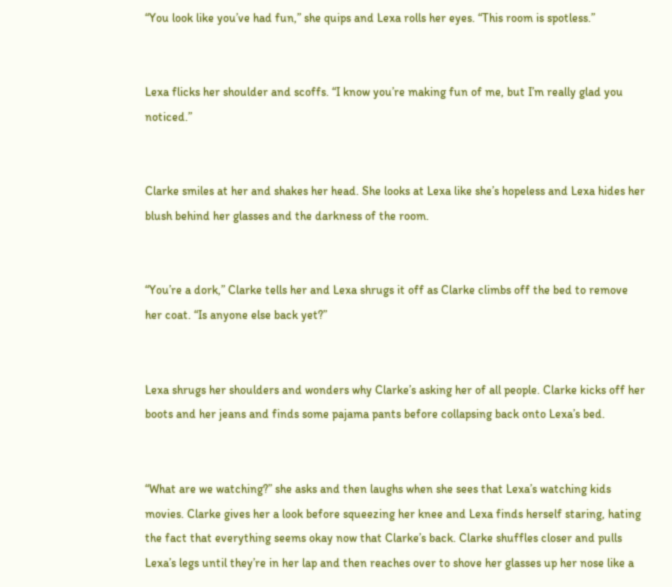“You look like you’ve had fun,” she quips and Lexa rolls her eyes. “This room is spotless.”


Lexa flicks her shoulder and scoffs. “I know you’re making fun of me, but I’m really glad you noticed.”


Clarke smiles at her and shakes her head. She looks at Lexa like she’s hopeless and Lexa hides her blush behind her glasses and the darkness of the room.


“You’re a dork,” Clarke tells her and Lexa shrugs it off as Clarke climbs off the bed to remove her coat. “Is anyone else back yet?”


Lexa shrugs her shoulders and wonders why Clarke’s asking her of all people. Clarke kicks off her boots and her jeans and finds some pajama pants before collapsing back onto Lexa’s bed.


“What are we watching?” she asks and then laughs when she sees that Lexa’s watching kids movies. Clarke gives her a look before squeezing her knee and Lexa finds herself staring, hating the fact that everything seems okay now that Clarke’s back. Clarke shuffles closer and pulls Lexa’s legs until they’re in her lap and then reaches over to shove her glasses up her nose like a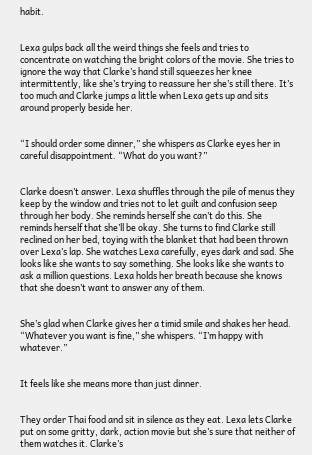habit.


Lexa gulps back all the weird things she feels and tries to concentrate on watching the bright colors of the movie. She tries to ignore the way that Clarke’s hand still squeezes her knee intermittently, like she’s trying to reassure her she’s still there. It’s too much and Clarke jumps a little when Lexa gets up and sits around properly beside her.


“I should order some dinner,” she whispers as Clarke eyes her in careful disappointment. “What do you want?”


Clarke doesn’t answer. Lexa shuffles through the pile of menus they keep by the window and tries not to let guilt and confusion seep through her body. She reminds herself she can’t do this. She reminds herself that she’ll be okay. She turns to find Clarke still reclined on her bed, toying with the blanket that had been thrown over Lexa’s lap. She watches Lexa carefully, eyes dark and sad. She looks like she wants to say something. She looks like she wants to ask a million questions. Lexa holds her breath because she knows that she doesn’t want to answer any of them.


She’s glad when Clarke gives her a timid smile and shakes her head. “Whatever you want is fine,” she whispers. “I’m happy with whatever.”


It feels like she means more than just dinner.


They order Thai food and sit in silence as they eat. Lexa lets Clarke put on some gritty, dark, action movie but she’s sure that neither of them watches it. Clarke’s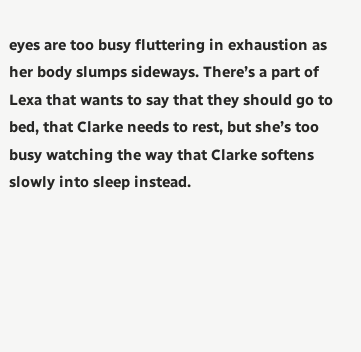eyes are too busy fluttering in exhaustion as her body slumps sideways. There’s a part of Lexa that wants to say that they should go to bed, that Clarke needs to rest, but she’s too busy watching the way that Clarke softens slowly into sleep instead.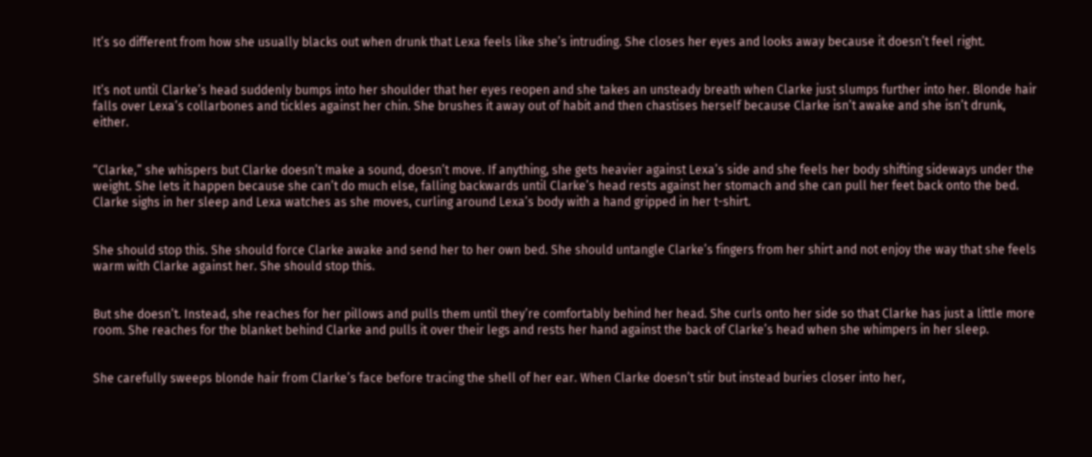It’s so different from how she usually blacks out when drunk that Lexa feels like she’s intruding. She closes her eyes and looks away because it doesn’t feel right.


It’s not until Clarke’s head suddenly bumps into her shoulder that her eyes reopen and she takes an unsteady breath when Clarke just slumps further into her. Blonde hair falls over Lexa’s collarbones and tickles against her chin. She brushes it away out of habit and then chastises herself because Clarke isn’t awake and she isn’t drunk, either.


“Clarke,” she whispers but Clarke doesn’t make a sound, doesn’t move. If anything, she gets heavier against Lexa’s side and she feels her body shifting sideways under the weight. She lets it happen because she can’t do much else, falling backwards until Clarke’s head rests against her stomach and she can pull her feet back onto the bed. Clarke sighs in her sleep and Lexa watches as she moves, curling around Lexa’s body with a hand gripped in her t-shirt.


She should stop this. She should force Clarke awake and send her to her own bed. She should untangle Clarke’s fingers from her shirt and not enjoy the way that she feels warm with Clarke against her. She should stop this.


But she doesn’t. Instead, she reaches for her pillows and pulls them until they’re comfortably behind her head. She curls onto her side so that Clarke has just a little more room. She reaches for the blanket behind Clarke and pulls it over their legs and rests her hand against the back of Clarke’s head when she whimpers in her sleep.


She carefully sweeps blonde hair from Clarke’s face before tracing the shell of her ear. When Clarke doesn’t stir but instead buries closer into her,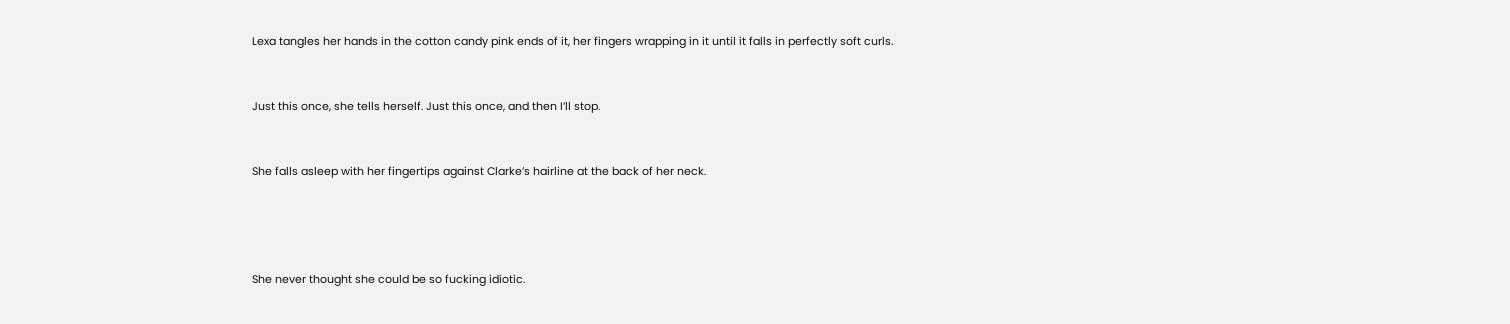Lexa tangles her hands in the cotton candy pink ends of it, her fingers wrapping in it until it falls in perfectly soft curls.


Just this once, she tells herself. Just this once, and then I’ll stop.


She falls asleep with her fingertips against Clarke’s hairline at the back of her neck.




She never thought she could be so fucking idiotic.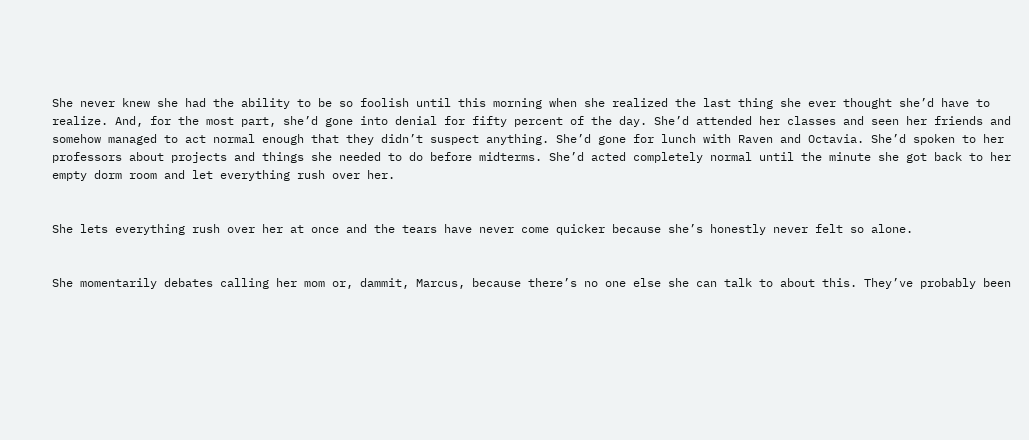She never knew she had the ability to be so foolish until this morning when she realized the last thing she ever thought she’d have to realize. And, for the most part, she’d gone into denial for fifty percent of the day. She’d attended her classes and seen her friends and somehow managed to act normal enough that they didn’t suspect anything. She’d gone for lunch with Raven and Octavia. She’d spoken to her professors about projects and things she needed to do before midterms. She’d acted completely normal until the minute she got back to her empty dorm room and let everything rush over her.


She lets everything rush over her at once and the tears have never come quicker because she’s honestly never felt so alone.


She momentarily debates calling her mom or, dammit, Marcus, because there’s no one else she can talk to about this. They’ve probably been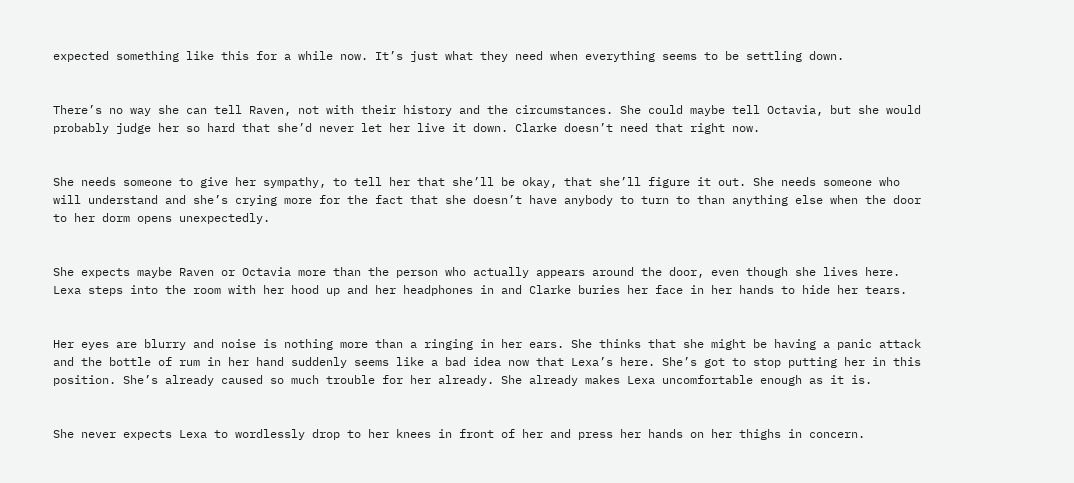expected something like this for a while now. It’s just what they need when everything seems to be settling down.


There’s no way she can tell Raven, not with their history and the circumstances. She could maybe tell Octavia, but she would probably judge her so hard that she’d never let her live it down. Clarke doesn’t need that right now.


She needs someone to give her sympathy, to tell her that she’ll be okay, that she’ll figure it out. She needs someone who will understand and she’s crying more for the fact that she doesn’t have anybody to turn to than anything else when the door to her dorm opens unexpectedly.


She expects maybe Raven or Octavia more than the person who actually appears around the door, even though she lives here. Lexa steps into the room with her hood up and her headphones in and Clarke buries her face in her hands to hide her tears.


Her eyes are blurry and noise is nothing more than a ringing in her ears. She thinks that she might be having a panic attack and the bottle of rum in her hand suddenly seems like a bad idea now that Lexa’s here. She’s got to stop putting her in this position. She’s already caused so much trouble for her already. She already makes Lexa uncomfortable enough as it is.


She never expects Lexa to wordlessly drop to her knees in front of her and press her hands on her thighs in concern.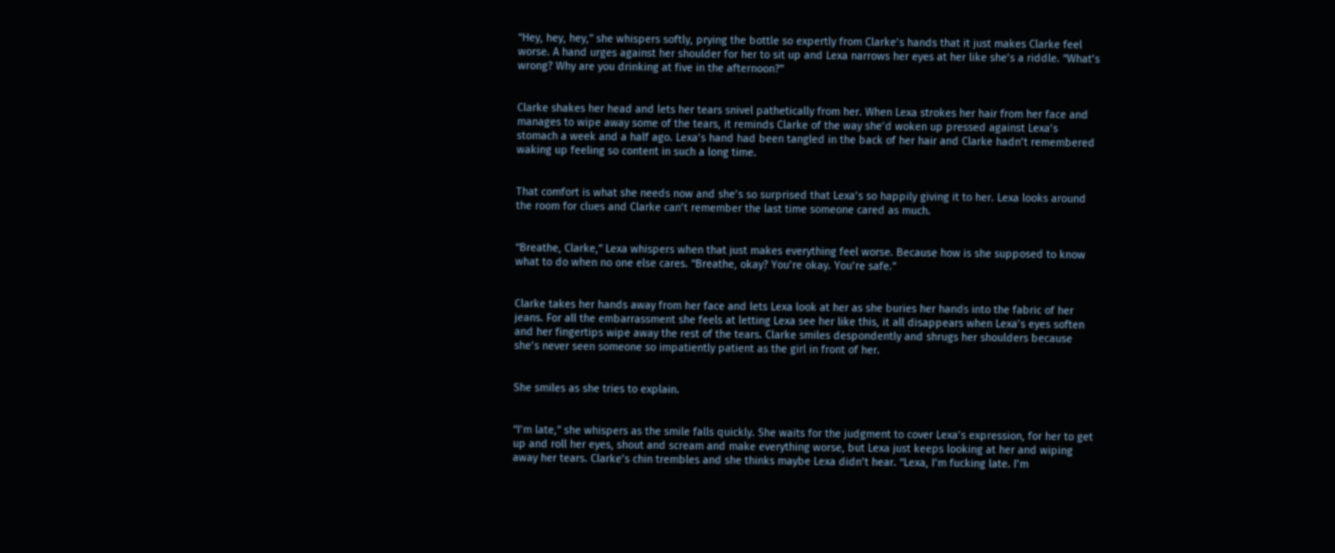“Hey, hey, hey,” she whispers softly, prying the bottle so expertly from Clarke’s hands that it just makes Clarke feel worse. A hand urges against her shoulder for her to sit up and Lexa narrows her eyes at her like she’s a riddle. “What’s wrong? Why are you drinking at five in the afternoon?”


Clarke shakes her head and lets her tears snivel pathetically from her. When Lexa strokes her hair from her face and manages to wipe away some of the tears, it reminds Clarke of the way she’d woken up pressed against Lexa’s stomach a week and a half ago. Lexa’s hand had been tangled in the back of her hair and Clarke hadn’t remembered waking up feeling so content in such a long time.


That comfort is what she needs now and she’s so surprised that Lexa’s so happily giving it to her. Lexa looks around the room for clues and Clarke can’t remember the last time someone cared as much.


“Breathe, Clarke,” Lexa whispers when that just makes everything feel worse. Because how is she supposed to know what to do when no one else cares. “Breathe, okay? You’re okay. You’re safe.”


Clarke takes her hands away from her face and lets Lexa look at her as she buries her hands into the fabric of her jeans. For all the embarrassment she feels at letting Lexa see her like this, it all disappears when Lexa’s eyes soften and her fingertips wipe away the rest of the tears. Clarke smiles despondently and shrugs her shoulders because she’s never seen someone so impatiently patient as the girl in front of her.


She smiles as she tries to explain.


“I’m late,” she whispers as the smile falls quickly. She waits for the judgment to cover Lexa’s expression, for her to get up and roll her eyes, shout and scream and make everything worse, but Lexa just keeps looking at her and wiping away her tears. Clarke’s chin trembles and she thinks maybe Lexa didn’t hear. “Lexa, I’m fucking late. I’m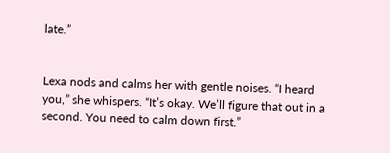late.”


Lexa nods and calms her with gentle noises. “I heard you,” she whispers. “It’s okay. We’ll figure that out in a second. You need to calm down first.”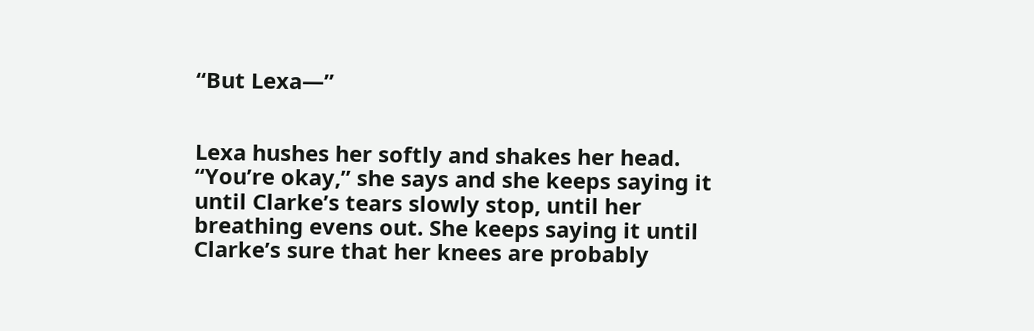“But Lexa—”


Lexa hushes her softly and shakes her head. “You’re okay,” she says and she keeps saying it until Clarke’s tears slowly stop, until her breathing evens out. She keeps saying it until Clarke’s sure that her knees are probably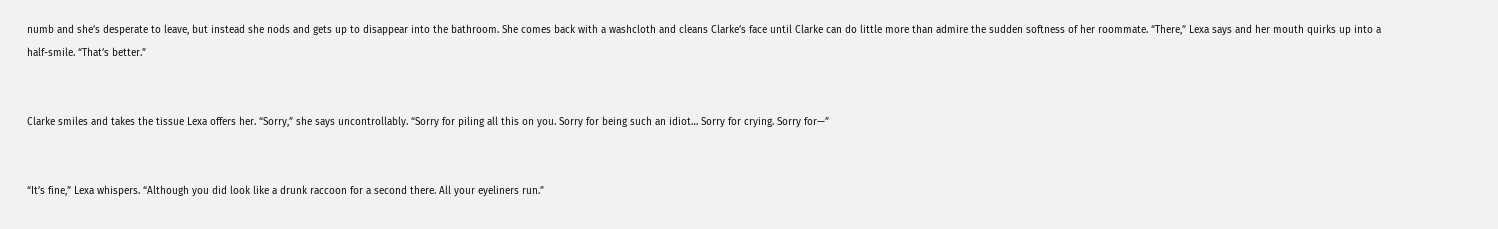numb and she’s desperate to leave, but instead she nods and gets up to disappear into the bathroom. She comes back with a washcloth and cleans Clarke’s face until Clarke can do little more than admire the sudden softness of her roommate. “There,” Lexa says and her mouth quirks up into a half-smile. “That’s better.”


Clarke smiles and takes the tissue Lexa offers her. “Sorry,” she says uncontrollably. “Sorry for piling all this on you. Sorry for being such an idiot… Sorry for crying. Sorry for—”


“It’s fine,” Lexa whispers. “Although you did look like a drunk raccoon for a second there. All your eyeliners run.”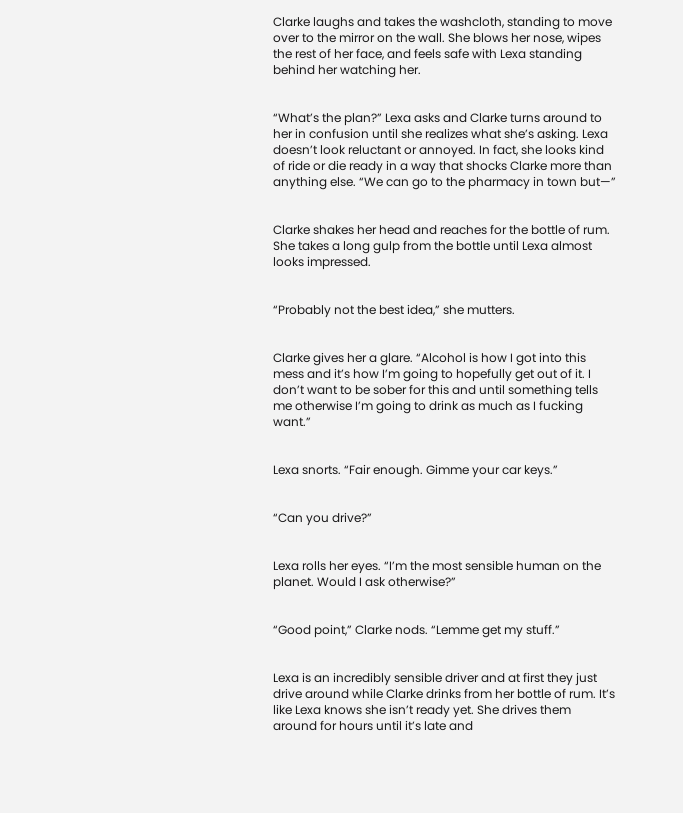Clarke laughs and takes the washcloth, standing to move over to the mirror on the wall. She blows her nose, wipes the rest of her face, and feels safe with Lexa standing behind her watching her.


“What’s the plan?” Lexa asks and Clarke turns around to her in confusion until she realizes what she’s asking. Lexa doesn’t look reluctant or annoyed. In fact, she looks kind of ride or die ready in a way that shocks Clarke more than anything else. “We can go to the pharmacy in town but—”


Clarke shakes her head and reaches for the bottle of rum. She takes a long gulp from the bottle until Lexa almost looks impressed.


“Probably not the best idea,” she mutters.


Clarke gives her a glare. “Alcohol is how I got into this mess and it’s how I’m going to hopefully get out of it. I don’t want to be sober for this and until something tells me otherwise I’m going to drink as much as I fucking want.”


Lexa snorts. “Fair enough. Gimme your car keys.”


“Can you drive?”


Lexa rolls her eyes. “I’m the most sensible human on the planet. Would I ask otherwise?”


“Good point,” Clarke nods. “Lemme get my stuff.”


Lexa is an incredibly sensible driver and at first they just drive around while Clarke drinks from her bottle of rum. It’s like Lexa knows she isn’t ready yet. She drives them around for hours until it’s late and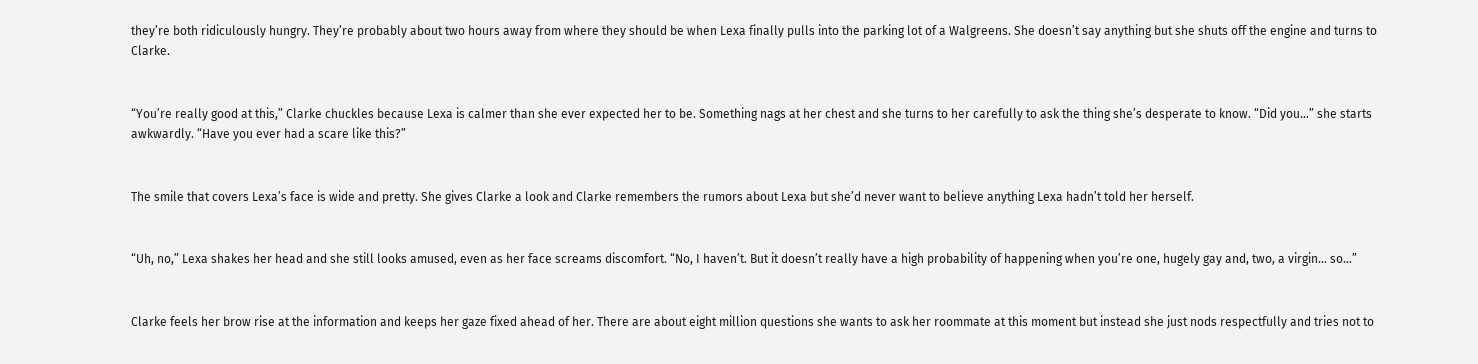they’re both ridiculously hungry. They’re probably about two hours away from where they should be when Lexa finally pulls into the parking lot of a Walgreens. She doesn’t say anything but she shuts off the engine and turns to Clarke.


“You’re really good at this,” Clarke chuckles because Lexa is calmer than she ever expected her to be. Something nags at her chest and she turns to her carefully to ask the thing she’s desperate to know. “Did you…” she starts awkwardly. “Have you ever had a scare like this?”


The smile that covers Lexa’s face is wide and pretty. She gives Clarke a look and Clarke remembers the rumors about Lexa but she’d never want to believe anything Lexa hadn’t told her herself.


“Uh, no,” Lexa shakes her head and she still looks amused, even as her face screams discomfort. “No, I haven’t. But it doesn’t really have a high probability of happening when you’re one, hugely gay and, two, a virgin… so…”


Clarke feels her brow rise at the information and keeps her gaze fixed ahead of her. There are about eight million questions she wants to ask her roommate at this moment but instead she just nods respectfully and tries not to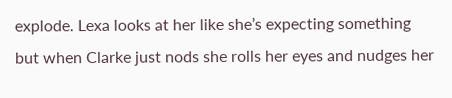explode. Lexa looks at her like she’s expecting something but when Clarke just nods she rolls her eyes and nudges her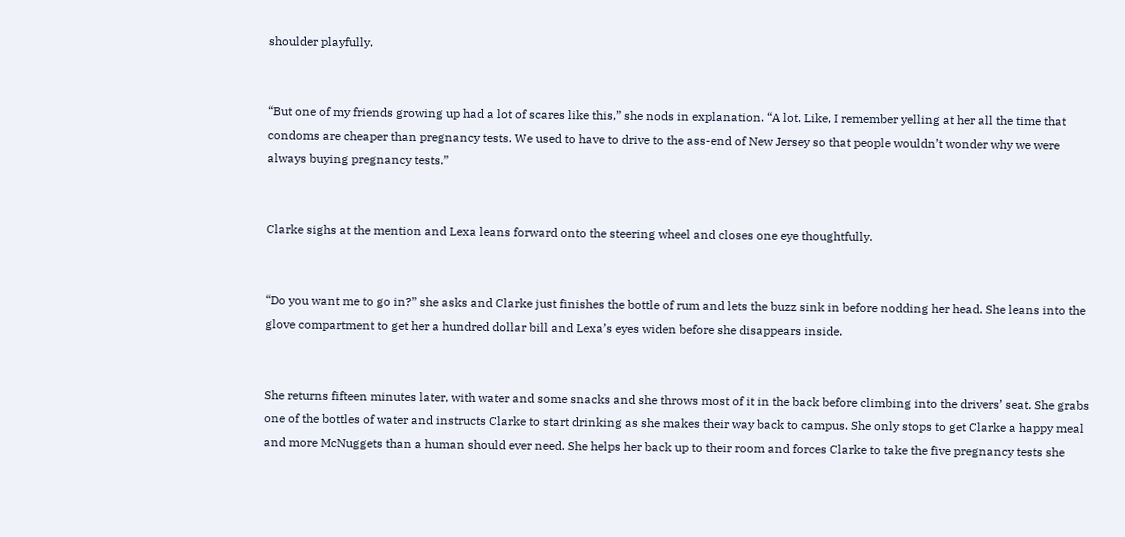shoulder playfully.


“But one of my friends growing up had a lot of scares like this,” she nods in explanation. “A lot. Like, I remember yelling at her all the time that condoms are cheaper than pregnancy tests. We used to have to drive to the ass-end of New Jersey so that people wouldn’t wonder why we were always buying pregnancy tests.”


Clarke sighs at the mention and Lexa leans forward onto the steering wheel and closes one eye thoughtfully.


“Do you want me to go in?” she asks and Clarke just finishes the bottle of rum and lets the buzz sink in before nodding her head. She leans into the glove compartment to get her a hundred dollar bill and Lexa’s eyes widen before she disappears inside.


She returns fifteen minutes later, with water and some snacks and she throws most of it in the back before climbing into the drivers’ seat. She grabs one of the bottles of water and instructs Clarke to start drinking as she makes their way back to campus. She only stops to get Clarke a happy meal and more McNuggets than a human should ever need. She helps her back up to their room and forces Clarke to take the five pregnancy tests she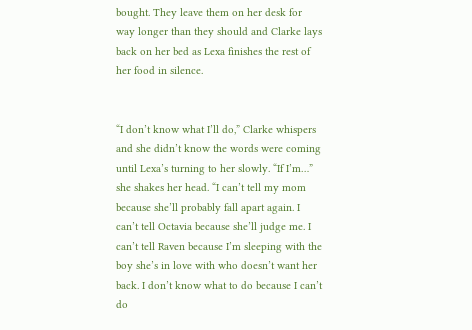bought. They leave them on her desk for way longer than they should and Clarke lays back on her bed as Lexa finishes the rest of her food in silence.


“I don’t know what I’ll do,” Clarke whispers and she didn’t know the words were coming until Lexa’s turning to her slowly. “If I’m…” she shakes her head. “I can’t tell my mom because she’ll probably fall apart again. I can’t tell Octavia because she’ll judge me. I can’t tell Raven because I’m sleeping with the boy she’s in love with who doesn’t want her back. I don’t know what to do because I can’t do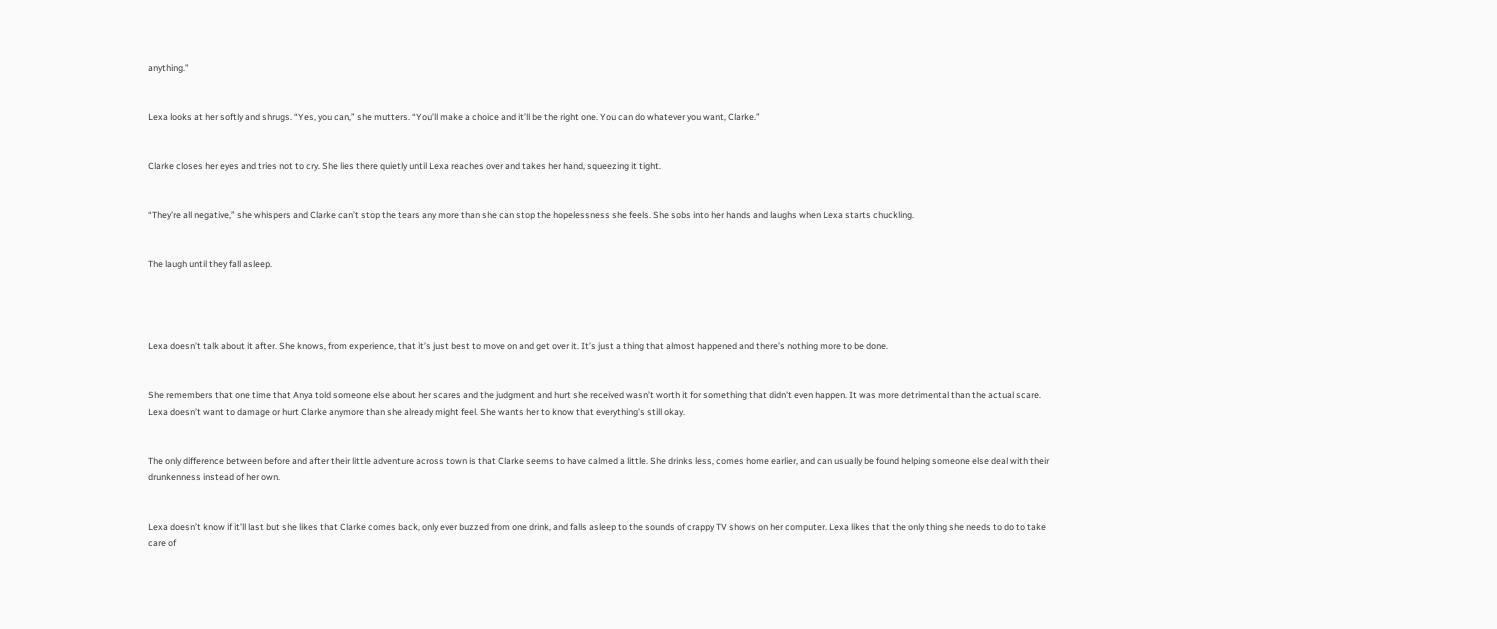anything.”


Lexa looks at her softly and shrugs. “Yes, you can,” she mutters. “You’ll make a choice and it’ll be the right one. You can do whatever you want, Clarke.”


Clarke closes her eyes and tries not to cry. She lies there quietly until Lexa reaches over and takes her hand, squeezing it tight.


“They’re all negative,” she whispers and Clarke can’t stop the tears any more than she can stop the hopelessness she feels. She sobs into her hands and laughs when Lexa starts chuckling.


The laugh until they fall asleep.




Lexa doesn’t talk about it after. She knows, from experience, that it’s just best to move on and get over it. It’s just a thing that almost happened and there’s nothing more to be done.


She remembers that one time that Anya told someone else about her scares and the judgment and hurt she received wasn’t worth it for something that didn’t even happen. It was more detrimental than the actual scare. Lexa doesn’t want to damage or hurt Clarke anymore than she already might feel. She wants her to know that everything’s still okay.


The only difference between before and after their little adventure across town is that Clarke seems to have calmed a little. She drinks less, comes home earlier, and can usually be found helping someone else deal with their drunkenness instead of her own.


Lexa doesn’t know if it’ll last but she likes that Clarke comes back, only ever buzzed from one drink, and falls asleep to the sounds of crappy TV shows on her computer. Lexa likes that the only thing she needs to do to take care of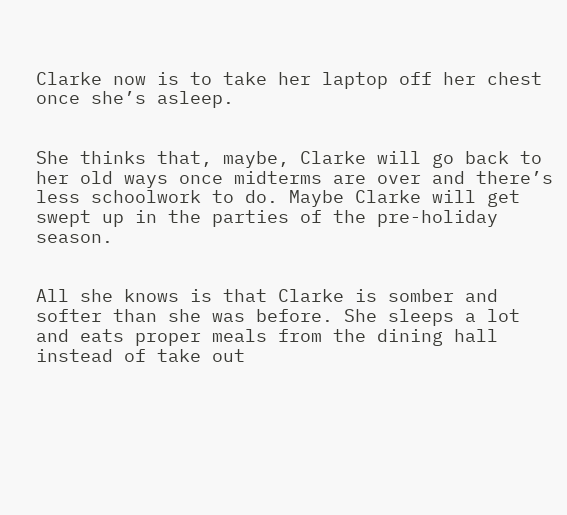Clarke now is to take her laptop off her chest once she’s asleep.


She thinks that, maybe, Clarke will go back to her old ways once midterms are over and there’s less schoolwork to do. Maybe Clarke will get swept up in the parties of the pre-holiday season.


All she knows is that Clarke is somber and softer than she was before. She sleeps a lot and eats proper meals from the dining hall instead of take out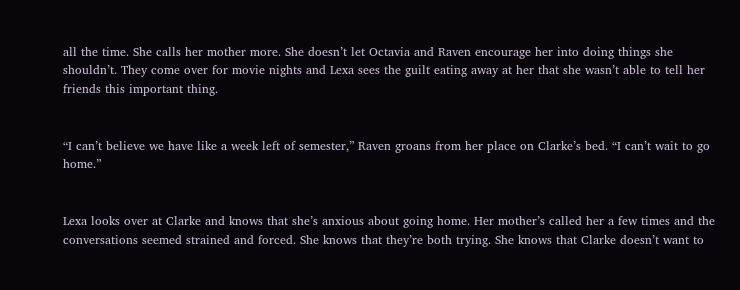all the time. She calls her mother more. She doesn’t let Octavia and Raven encourage her into doing things she shouldn’t. They come over for movie nights and Lexa sees the guilt eating away at her that she wasn’t able to tell her friends this important thing.


“I can’t believe we have like a week left of semester,” Raven groans from her place on Clarke’s bed. “I can’t wait to go home.”


Lexa looks over at Clarke and knows that she’s anxious about going home. Her mother’s called her a few times and the conversations seemed strained and forced. She knows that they’re both trying. She knows that Clarke doesn’t want to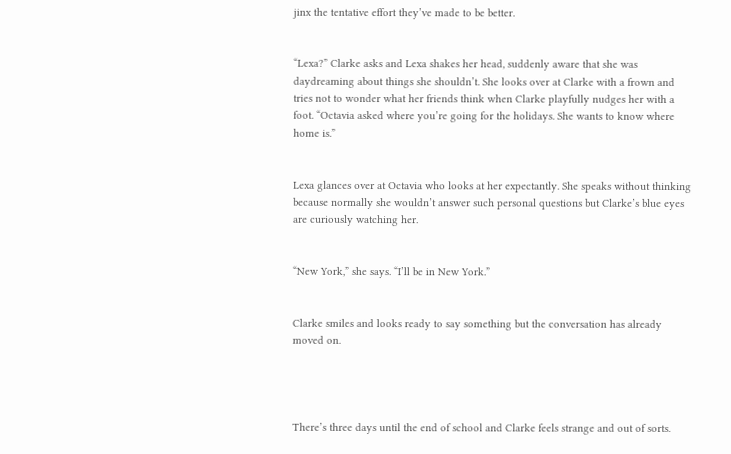jinx the tentative effort they’ve made to be better.


“Lexa?” Clarke asks and Lexa shakes her head, suddenly aware that she was daydreaming about things she shouldn’t. She looks over at Clarke with a frown and tries not to wonder what her friends think when Clarke playfully nudges her with a foot. “Octavia asked where you’re going for the holidays. She wants to know where home is.”


Lexa glances over at Octavia who looks at her expectantly. She speaks without thinking because normally she wouldn’t answer such personal questions but Clarke’s blue eyes are curiously watching her.


“New York,” she says. “I’ll be in New York.”


Clarke smiles and looks ready to say something but the conversation has already moved on.




There’s three days until the end of school and Clarke feels strange and out of sorts.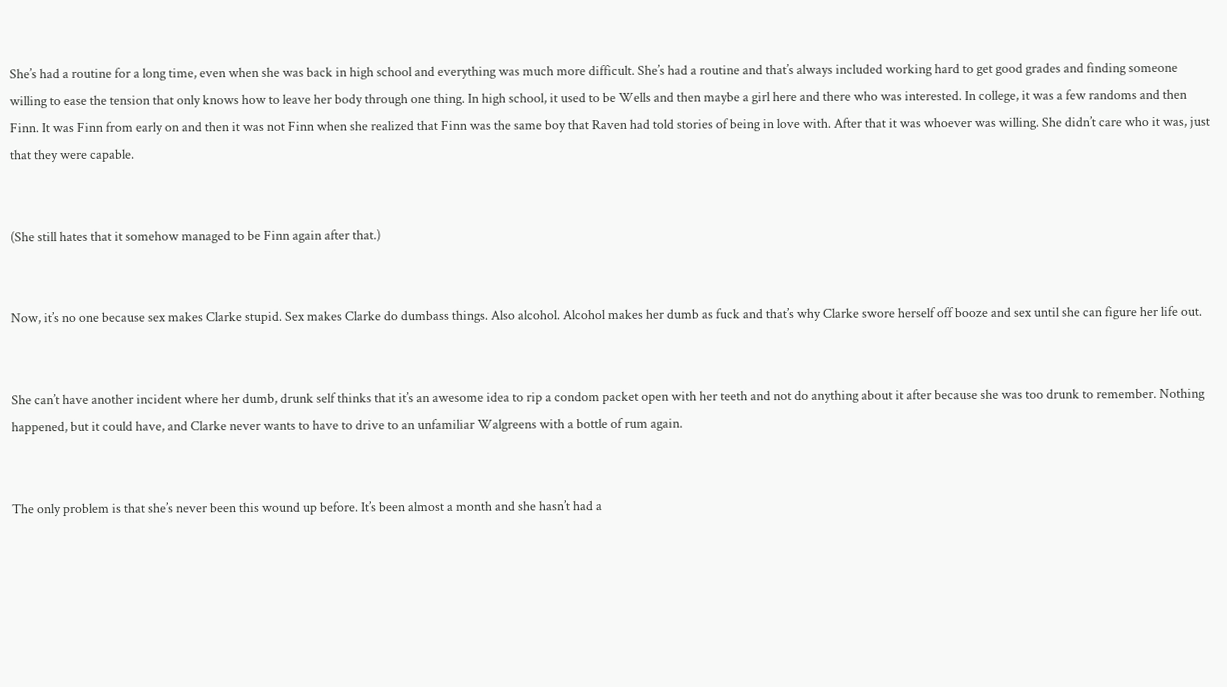She’s had a routine for a long time, even when she was back in high school and everything was much more difficult. She’s had a routine and that’s always included working hard to get good grades and finding someone willing to ease the tension that only knows how to leave her body through one thing. In high school, it used to be Wells and then maybe a girl here and there who was interested. In college, it was a few randoms and then Finn. It was Finn from early on and then it was not Finn when she realized that Finn was the same boy that Raven had told stories of being in love with. After that it was whoever was willing. She didn’t care who it was, just that they were capable.


(She still hates that it somehow managed to be Finn again after that.)


Now, it’s no one because sex makes Clarke stupid. Sex makes Clarke do dumbass things. Also alcohol. Alcohol makes her dumb as fuck and that’s why Clarke swore herself off booze and sex until she can figure her life out.


She can’t have another incident where her dumb, drunk self thinks that it’s an awesome idea to rip a condom packet open with her teeth and not do anything about it after because she was too drunk to remember. Nothing happened, but it could have, and Clarke never wants to have to drive to an unfamiliar Walgreens with a bottle of rum again.


The only problem is that she’s never been this wound up before. It’s been almost a month and she hasn’t had a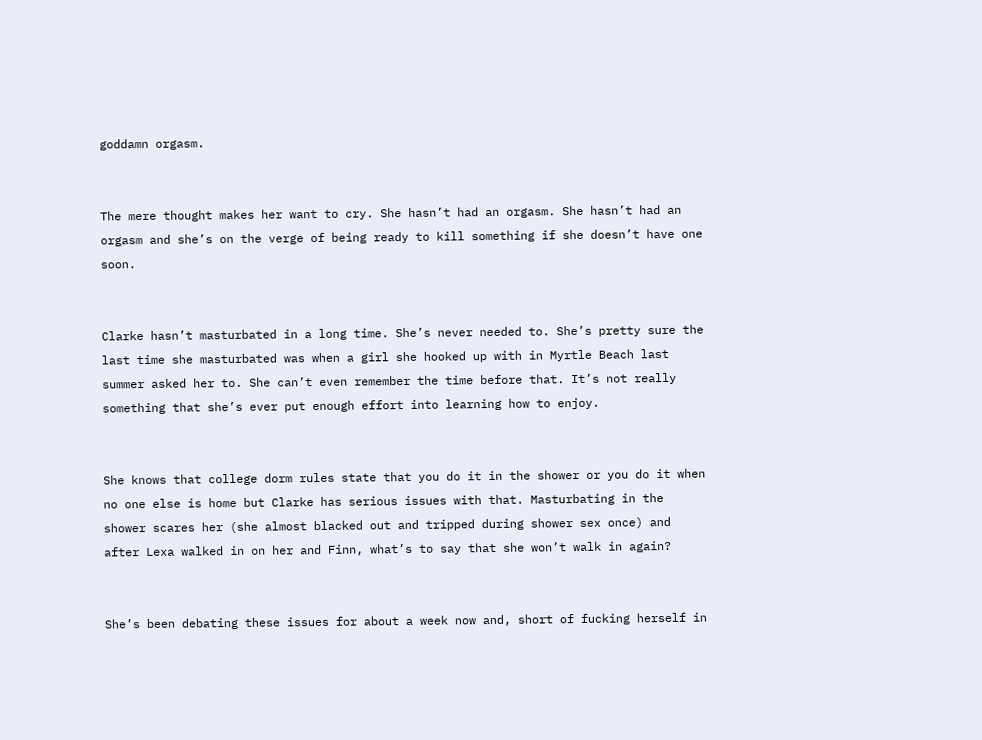goddamn orgasm.


The mere thought makes her want to cry. She hasn’t had an orgasm. She hasn’t had an orgasm and she’s on the verge of being ready to kill something if she doesn’t have one soon.


Clarke hasn’t masturbated in a long time. She’s never needed to. She’s pretty sure the last time she masturbated was when a girl she hooked up with in Myrtle Beach last summer asked her to. She can’t even remember the time before that. It’s not really something that she’s ever put enough effort into learning how to enjoy.


She knows that college dorm rules state that you do it in the shower or you do it when no one else is home but Clarke has serious issues with that. Masturbating in the shower scares her (she almost blacked out and tripped during shower sex once) and after Lexa walked in on her and Finn, what’s to say that she won’t walk in again?


She’s been debating these issues for about a week now and, short of fucking herself in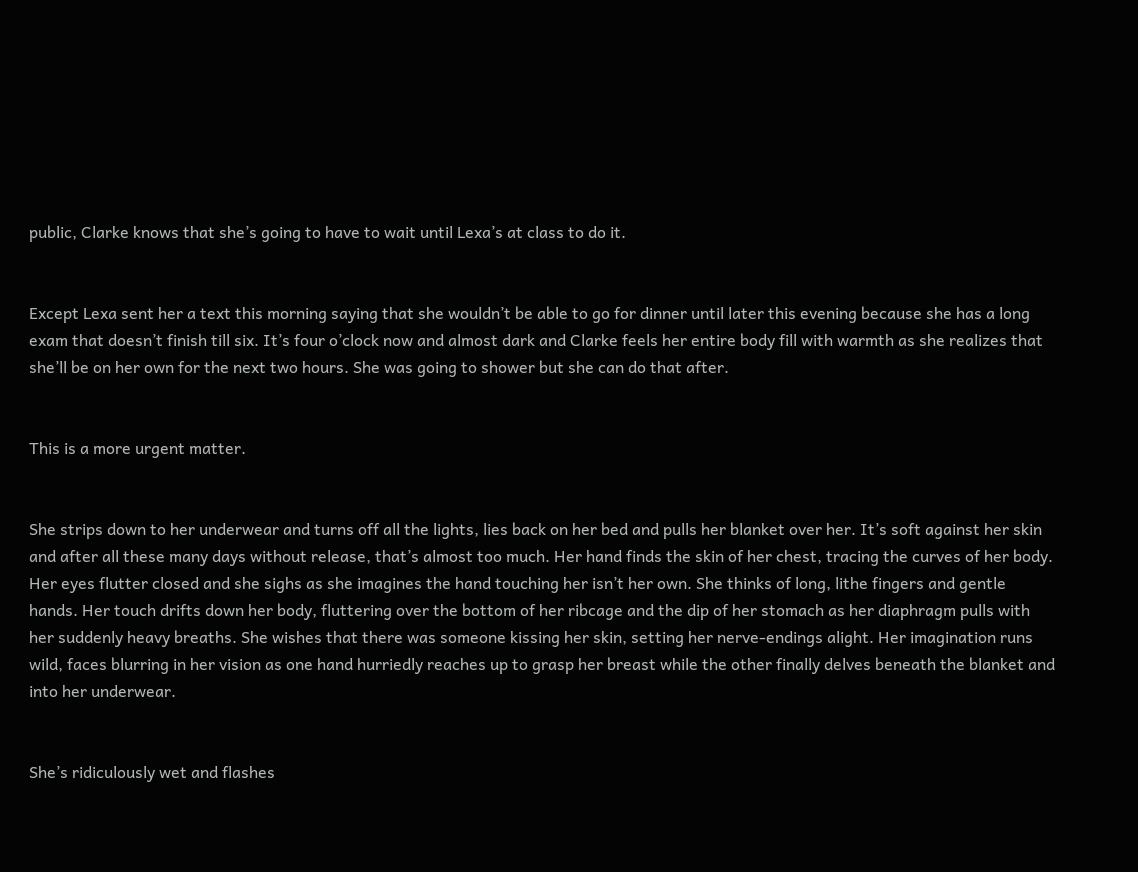public, Clarke knows that she’s going to have to wait until Lexa’s at class to do it.


Except Lexa sent her a text this morning saying that she wouldn’t be able to go for dinner until later this evening because she has a long exam that doesn’t finish till six. It’s four o’clock now and almost dark and Clarke feels her entire body fill with warmth as she realizes that she’ll be on her own for the next two hours. She was going to shower but she can do that after.


This is a more urgent matter.


She strips down to her underwear and turns off all the lights, lies back on her bed and pulls her blanket over her. It’s soft against her skin and after all these many days without release, that’s almost too much. Her hand finds the skin of her chest, tracing the curves of her body. Her eyes flutter closed and she sighs as she imagines the hand touching her isn’t her own. She thinks of long, lithe fingers and gentle hands. Her touch drifts down her body, fluttering over the bottom of her ribcage and the dip of her stomach as her diaphragm pulls with her suddenly heavy breaths. She wishes that there was someone kissing her skin, setting her nerve-endings alight. Her imagination runs wild, faces blurring in her vision as one hand hurriedly reaches up to grasp her breast while the other finally delves beneath the blanket and into her underwear.


She’s ridiculously wet and flashes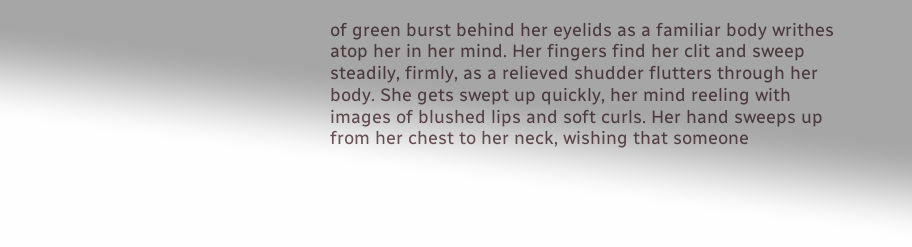of green burst behind her eyelids as a familiar body writhes atop her in her mind. Her fingers find her clit and sweep steadily, firmly, as a relieved shudder flutters through her body. She gets swept up quickly, her mind reeling with images of blushed lips and soft curls. Her hand sweeps up from her chest to her neck, wishing that someone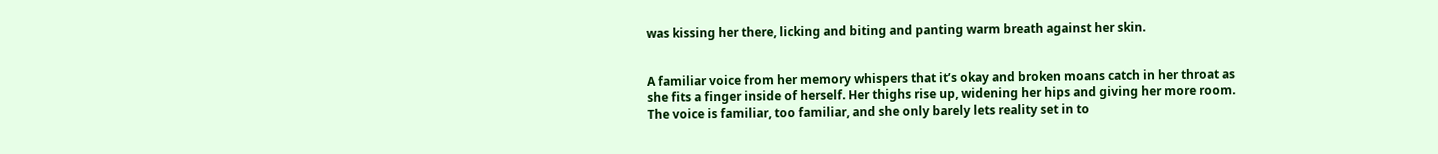was kissing her there, licking and biting and panting warm breath against her skin.


A familiar voice from her memory whispers that it’s okay and broken moans catch in her throat as she fits a finger inside of herself. Her thighs rise up, widening her hips and giving her more room. The voice is familiar, too familiar, and she only barely lets reality set in to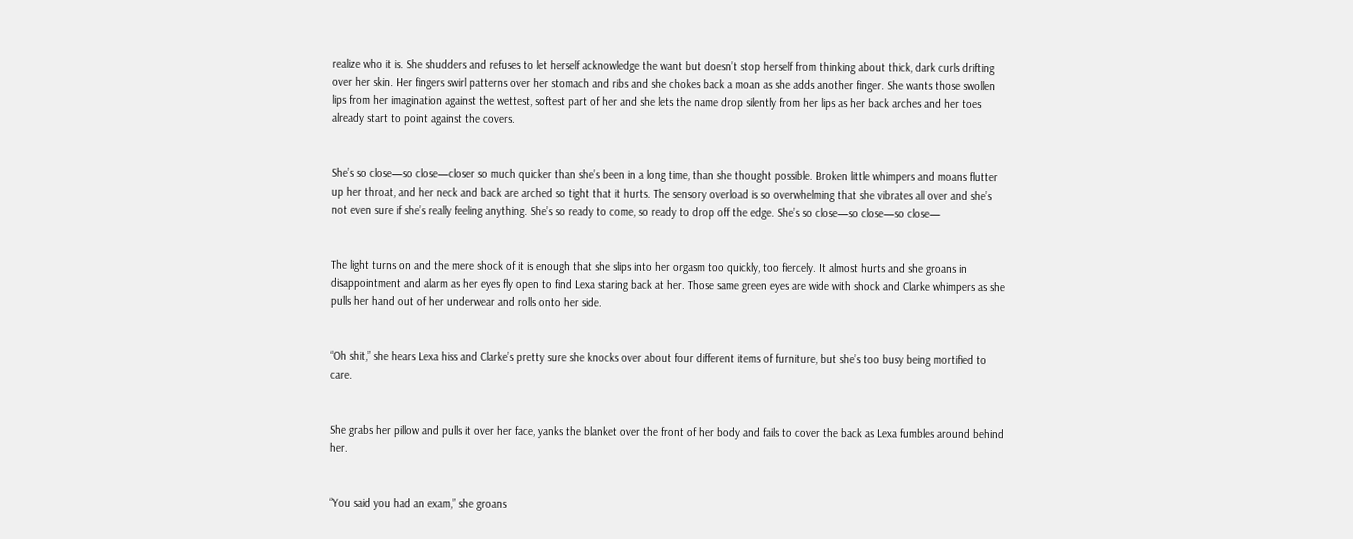realize who it is. She shudders and refuses to let herself acknowledge the want but doesn’t stop herself from thinking about thick, dark curls drifting over her skin. Her fingers swirl patterns over her stomach and ribs and she chokes back a moan as she adds another finger. She wants those swollen lips from her imagination against the wettest, softest part of her and she lets the name drop silently from her lips as her back arches and her toes already start to point against the covers.


She’s so close—so close—closer so much quicker than she’s been in a long time, than she thought possible. Broken little whimpers and moans flutter up her throat, and her neck and back are arched so tight that it hurts. The sensory overload is so overwhelming that she vibrates all over and she’s not even sure if she’s really feeling anything. She’s so ready to come, so ready to drop off the edge. She’s so close—so close—so close—


The light turns on and the mere shock of it is enough that she slips into her orgasm too quickly, too fiercely. It almost hurts and she groans in disappointment and alarm as her eyes fly open to find Lexa staring back at her. Those same green eyes are wide with shock and Clarke whimpers as she pulls her hand out of her underwear and rolls onto her side.


“Oh shit,” she hears Lexa hiss and Clarke’s pretty sure she knocks over about four different items of furniture, but she’s too busy being mortified to care.


She grabs her pillow and pulls it over her face, yanks the blanket over the front of her body and fails to cover the back as Lexa fumbles around behind her.


“You said you had an exam,” she groans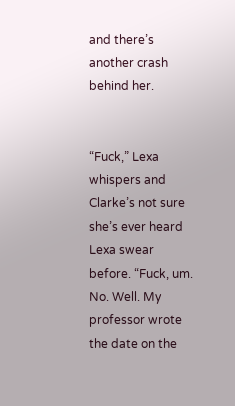and there’s another crash behind her.


“Fuck,” Lexa whispers and Clarke’s not sure she’s ever heard Lexa swear before. “Fuck, um. No. Well. My professor wrote the date on the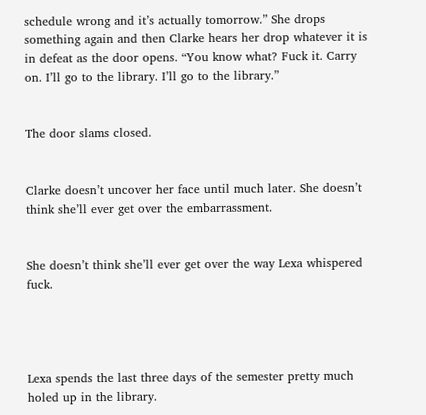schedule wrong and it’s actually tomorrow.” She drops something again and then Clarke hears her drop whatever it is in defeat as the door opens. “You know what? Fuck it. Carry on. I’ll go to the library. I’ll go to the library.”


The door slams closed.


Clarke doesn’t uncover her face until much later. She doesn’t think she’ll ever get over the embarrassment.


She doesn’t think she’ll ever get over the way Lexa whispered fuck.




Lexa spends the last three days of the semester pretty much holed up in the library.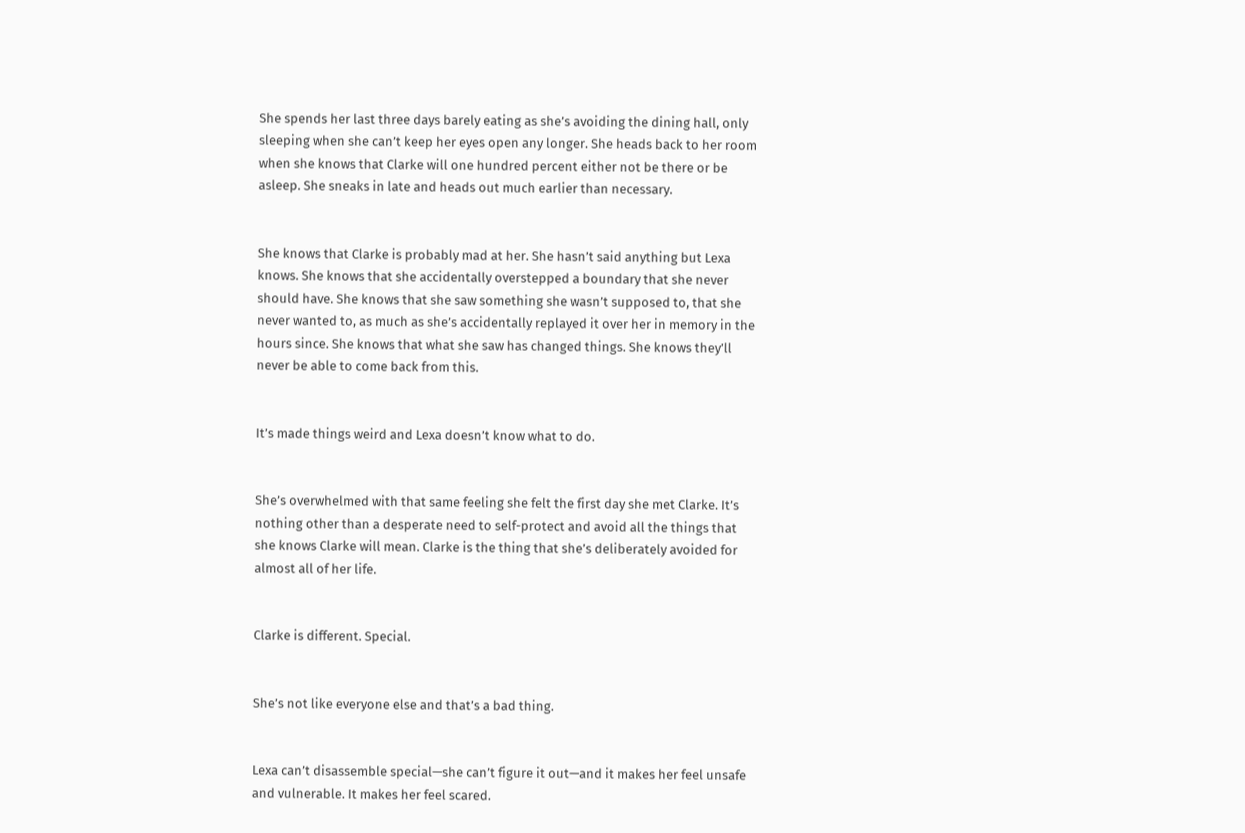She spends her last three days barely eating as she’s avoiding the dining hall, only sleeping when she can’t keep her eyes open any longer. She heads back to her room when she knows that Clarke will one hundred percent either not be there or be asleep. She sneaks in late and heads out much earlier than necessary.


She knows that Clarke is probably mad at her. She hasn’t said anything but Lexa knows. She knows that she accidentally overstepped a boundary that she never should have. She knows that she saw something she wasn’t supposed to, that she never wanted to, as much as she’s accidentally replayed it over her in memory in the hours since. She knows that what she saw has changed things. She knows they’ll never be able to come back from this.


It’s made things weird and Lexa doesn’t know what to do.


She’s overwhelmed with that same feeling she felt the first day she met Clarke. It’s nothing other than a desperate need to self-protect and avoid all the things that she knows Clarke will mean. Clarke is the thing that she’s deliberately avoided for almost all of her life.


Clarke is different. Special.


She’s not like everyone else and that’s a bad thing.


Lexa can’t disassemble special—she can’t figure it out—and it makes her feel unsafe and vulnerable. It makes her feel scared.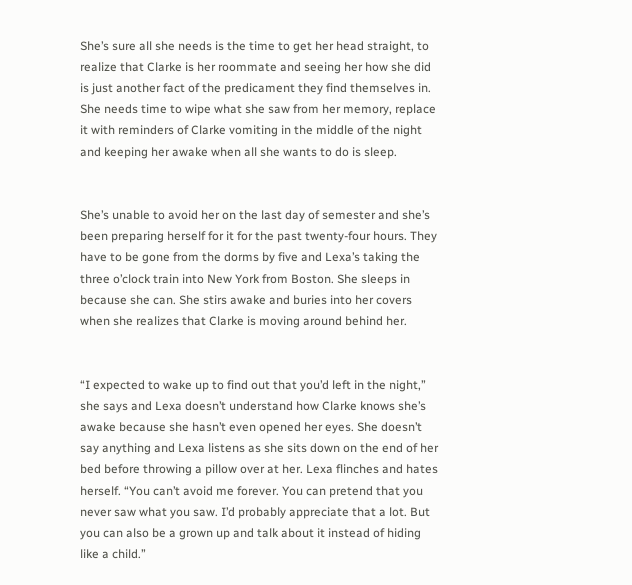She’s sure all she needs is the time to get her head straight, to realize that Clarke is her roommate and seeing her how she did is just another fact of the predicament they find themselves in. She needs time to wipe what she saw from her memory, replace it with reminders of Clarke vomiting in the middle of the night and keeping her awake when all she wants to do is sleep.


She’s unable to avoid her on the last day of semester and she’s been preparing herself for it for the past twenty-four hours. They have to be gone from the dorms by five and Lexa’s taking the three o’clock train into New York from Boston. She sleeps in because she can. She stirs awake and buries into her covers when she realizes that Clarke is moving around behind her.


“I expected to wake up to find out that you’d left in the night,” she says and Lexa doesn’t understand how Clarke knows she’s awake because she hasn’t even opened her eyes. She doesn’t say anything and Lexa listens as she sits down on the end of her bed before throwing a pillow over at her. Lexa flinches and hates herself. “You can’t avoid me forever. You can pretend that you never saw what you saw. I’d probably appreciate that a lot. But you can also be a grown up and talk about it instead of hiding like a child.”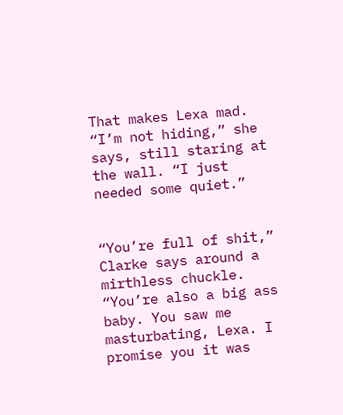That makes Lexa mad. “I’m not hiding,” she says, still staring at the wall. “I just needed some quiet.”


“You’re full of shit,” Clarke says around a mirthless chuckle. “You’re also a big ass baby. You saw me masturbating, Lexa. I promise you it was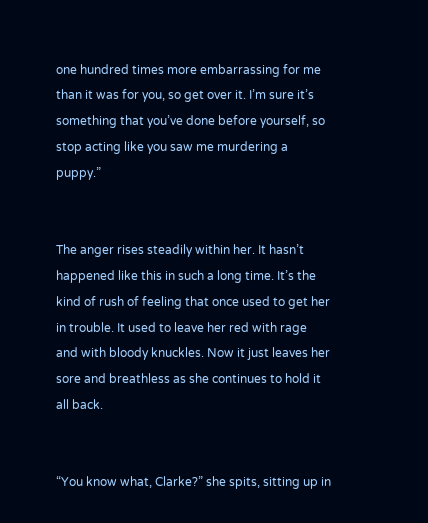one hundred times more embarrassing for me than it was for you, so get over it. I’m sure it’s something that you’ve done before yourself, so stop acting like you saw me murdering a puppy.”


The anger rises steadily within her. It hasn’t happened like this in such a long time. It’s the kind of rush of feeling that once used to get her in trouble. It used to leave her red with rage and with bloody knuckles. Now it just leaves her sore and breathless as she continues to hold it all back.


“You know what, Clarke?” she spits, sitting up in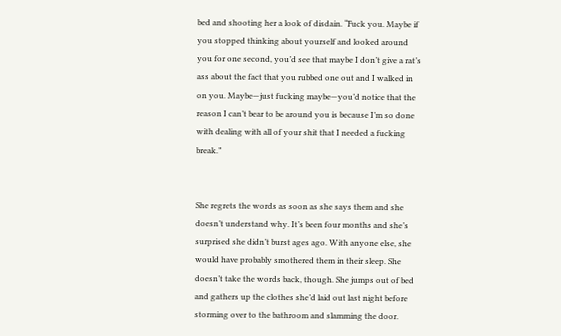bed and shooting her a look of disdain. “Fuck you. Maybe if you stopped thinking about yourself and looked around you for one second, you’d see that maybe I don’t give a rat’s ass about the fact that you rubbed one out and I walked in on you. Maybe—just fucking maybe—you’d notice that the reason I can’t bear to be around you is because I’m so done with dealing with all of your shit that I needed a fucking break.”


She regrets the words as soon as she says them and she doesn’t understand why. It’s been four months and she’s surprised she didn’t burst ages ago. With anyone else, she would have probably smothered them in their sleep. She doesn’t take the words back, though. She jumps out of bed and gathers up the clothes she’d laid out last night before storming over to the bathroom and slamming the door.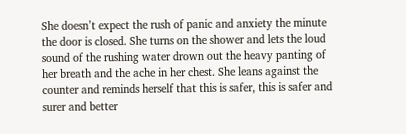She doesn’t expect the rush of panic and anxiety the minute the door is closed. She turns on the shower and lets the loud sound of the rushing water drown out the heavy panting of her breath and the ache in her chest. She leans against the counter and reminds herself that this is safer, this is safer and surer and better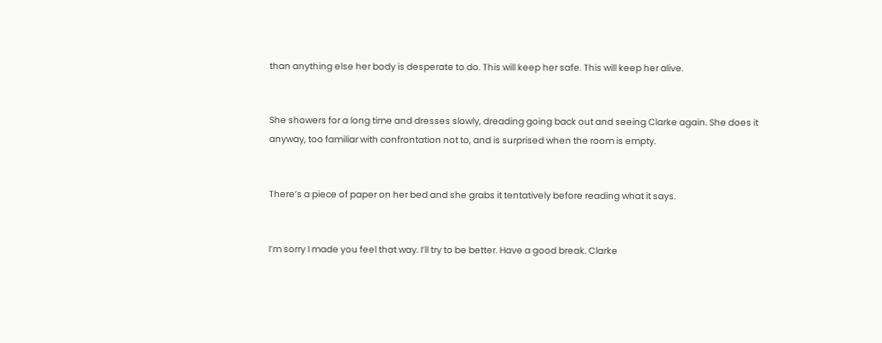than anything else her body is desperate to do. This will keep her safe. This will keep her alive.


She showers for a long time and dresses slowly, dreading going back out and seeing Clarke again. She does it anyway, too familiar with confrontation not to, and is surprised when the room is empty.


There’s a piece of paper on her bed and she grabs it tentatively before reading what it says.


I’m sorry I made you feel that way. I’ll try to be better. Have a good break. Clarke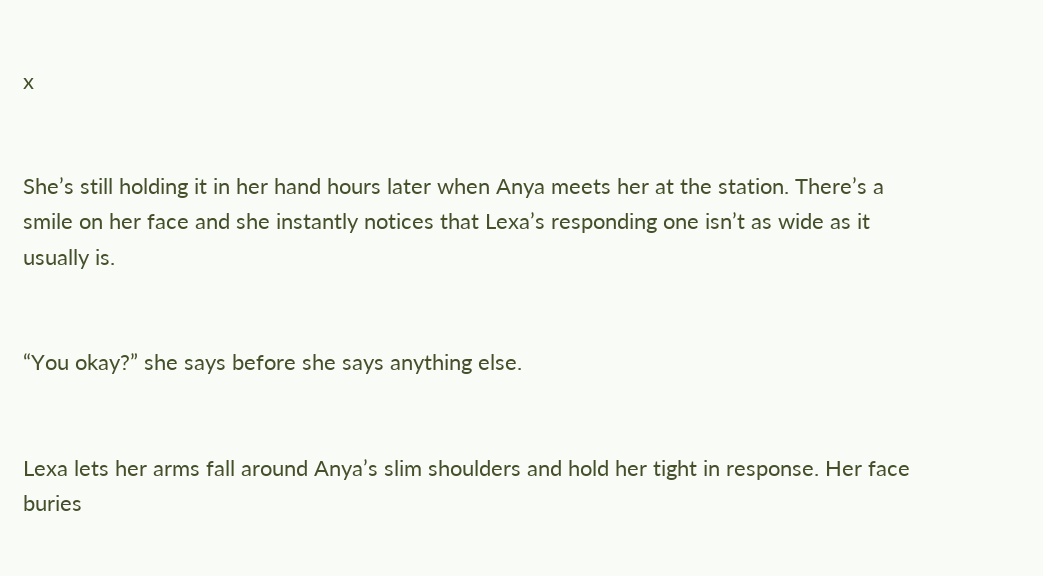x


She’s still holding it in her hand hours later when Anya meets her at the station. There’s a smile on her face and she instantly notices that Lexa’s responding one isn’t as wide as it usually is.


“You okay?” she says before she says anything else.


Lexa lets her arms fall around Anya’s slim shoulders and hold her tight in response. Her face buries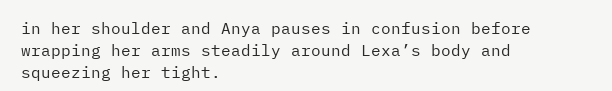in her shoulder and Anya pauses in confusion before wrapping her arms steadily around Lexa’s body and squeezing her tight.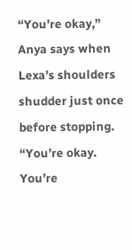“You’re okay,” Anya says when Lexa’s shoulders shudder just once before stopping. “You’re okay. You’re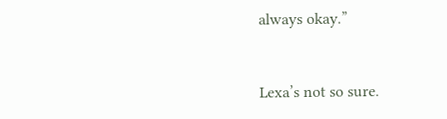always okay.”


Lexa’s not so sure.